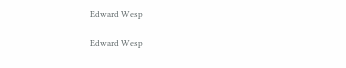Edward Wesp

Edward Wesp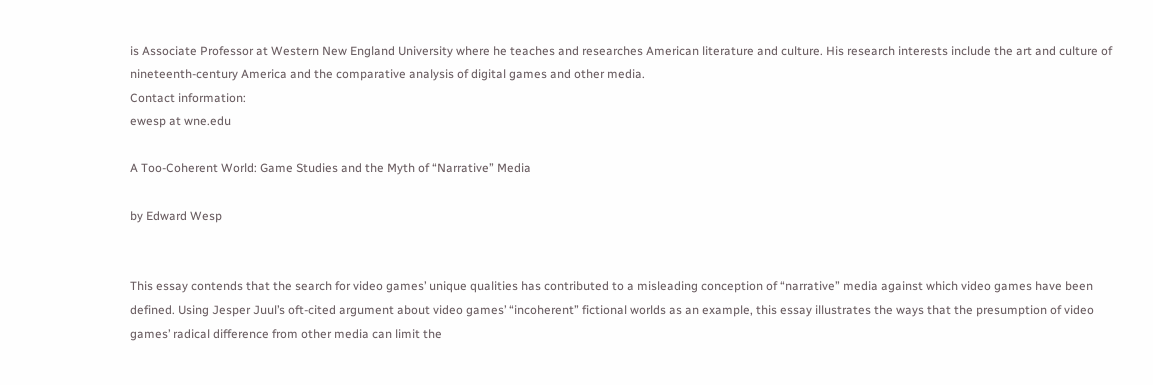is Associate Professor at Western New England University where he teaches and researches American literature and culture. His research interests include the art and culture of nineteenth-century America and the comparative analysis of digital games and other media.
Contact information:
ewesp at wne.edu

A Too-Coherent World: Game Studies and the Myth of “Narrative” Media

by Edward Wesp


This essay contends that the search for video games’ unique qualities has contributed to a misleading conception of “narrative” media against which video games have been defined. Using Jesper Juul’s oft-cited argument about video games’ “incoherent” fictional worlds as an example, this essay illustrates the ways that the presumption of video games’ radical difference from other media can limit the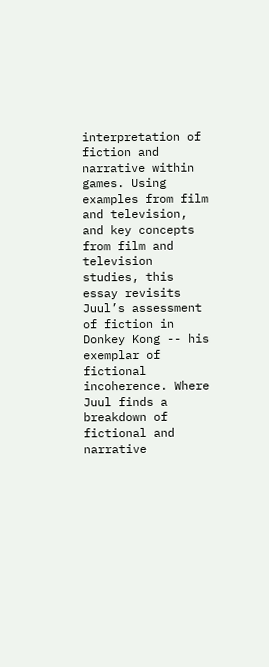interpretation of fiction and narrative within games. Using examples from film and television, and key concepts from film and television studies, this essay revisits Juul’s assessment of fiction in Donkey Kong -- his exemplar of fictional incoherence. Where Juul finds a breakdown of fictional and narrative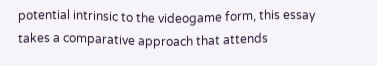potential intrinsic to the videogame form, this essay takes a comparative approach that attends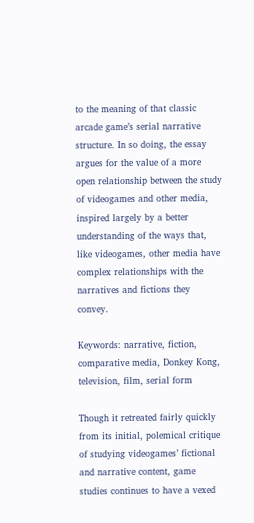to the meaning of that classic arcade game’s serial narrative structure. In so doing, the essay argues for the value of a more open relationship between the study of videogames and other media, inspired largely by a better understanding of the ways that, like videogames, other media have complex relationships with the narratives and fictions they convey.

Keywords: narrative, fiction, comparative media, Donkey Kong, television, film, serial form

Though it retreated fairly quickly from its initial, polemical critique of studying videogames’ fictional and narrative content, game studies continues to have a vexed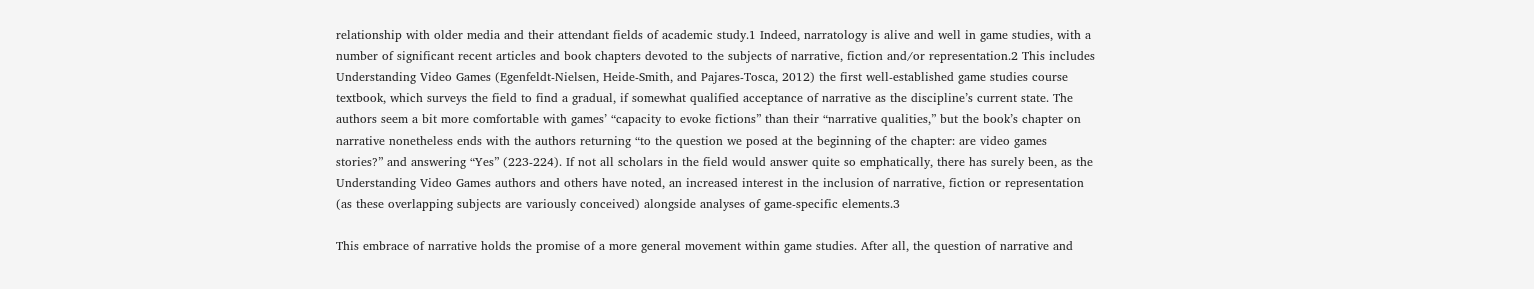relationship with older media and their attendant fields of academic study.1 Indeed, narratology is alive and well in game studies, with a number of significant recent articles and book chapters devoted to the subjects of narrative, fiction and/or representation.2 This includes Understanding Video Games (Egenfeldt-Nielsen, Heide-Smith, and Pajares-Tosca, 2012) the first well-established game studies course textbook, which surveys the field to find a gradual, if somewhat qualified acceptance of narrative as the discipline’s current state. The authors seem a bit more comfortable with games’ “capacity to evoke fictions” than their “narrative qualities,” but the book’s chapter on narrative nonetheless ends with the authors returning “to the question we posed at the beginning of the chapter: are video games stories?” and answering “Yes” (223-224). If not all scholars in the field would answer quite so emphatically, there has surely been, as the Understanding Video Games authors and others have noted, an increased interest in the inclusion of narrative, fiction or representation (as these overlapping subjects are variously conceived) alongside analyses of game-specific elements.3

This embrace of narrative holds the promise of a more general movement within game studies. After all, the question of narrative and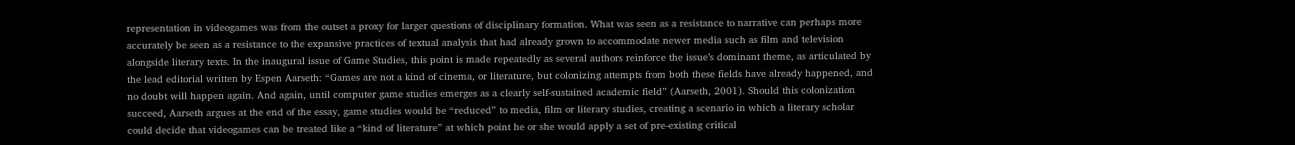representation in videogames was from the outset a proxy for larger questions of disciplinary formation. What was seen as a resistance to narrative can perhaps more accurately be seen as a resistance to the expansive practices of textual analysis that had already grown to accommodate newer media such as film and television alongside literary texts. In the inaugural issue of Game Studies, this point is made repeatedly as several authors reinforce the issue’s dominant theme, as articulated by the lead editorial written by Espen Aarseth: “Games are not a kind of cinema, or literature, but colonizing attempts from both these fields have already happened, and no doubt will happen again. And again, until computer game studies emerges as a clearly self-sustained academic field” (Aarseth, 2001). Should this colonization succeed, Aarseth argues at the end of the essay, game studies would be “reduced” to media, film or literary studies, creating a scenario in which a literary scholar could decide that videogames can be treated like a “kind of literature” at which point he or she would apply a set of pre-existing critical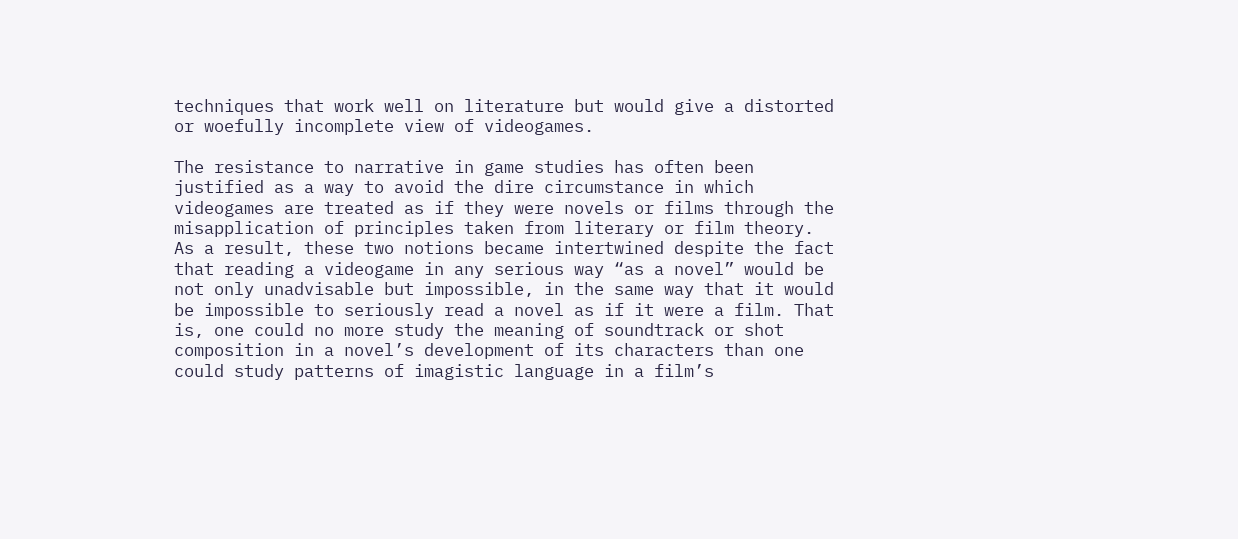techniques that work well on literature but would give a distorted or woefully incomplete view of videogames.

The resistance to narrative in game studies has often been justified as a way to avoid the dire circumstance in which videogames are treated as if they were novels or films through the misapplication of principles taken from literary or film theory. As a result, these two notions became intertwined despite the fact that reading a videogame in any serious way “as a novel” would be not only unadvisable but impossible, in the same way that it would be impossible to seriously read a novel as if it were a film. That is, one could no more study the meaning of soundtrack or shot composition in a novel’s development of its characters than one could study patterns of imagistic language in a film’s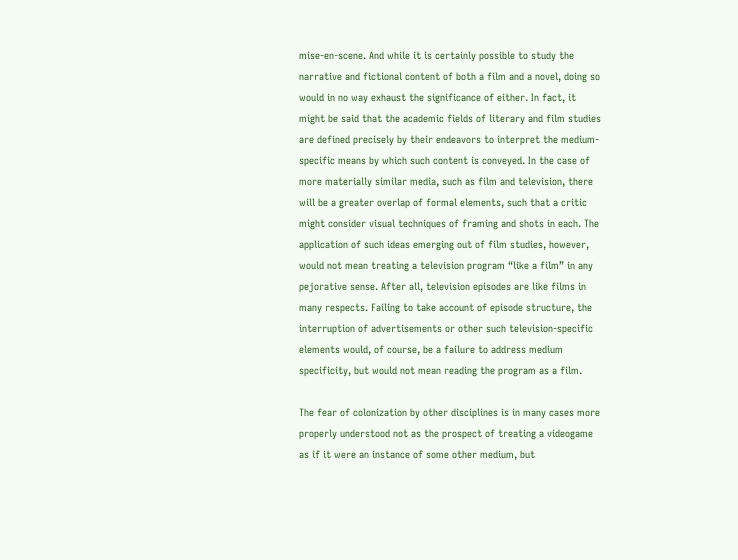mise-en-scene. And while it is certainly possible to study the narrative and fictional content of both a film and a novel, doing so would in no way exhaust the significance of either. In fact, it might be said that the academic fields of literary and film studies are defined precisely by their endeavors to interpret the medium-specific means by which such content is conveyed. In the case of more materially similar media, such as film and television, there will be a greater overlap of formal elements, such that a critic might consider visual techniques of framing and shots in each. The application of such ideas emerging out of film studies, however, would not mean treating a television program “like a film” in any pejorative sense. After all, television episodes are like films in many respects. Failing to take account of episode structure, the interruption of advertisements or other such television-specific elements would, of course, be a failure to address medium specificity, but would not mean reading the program as a film.

The fear of colonization by other disciplines is in many cases more properly understood not as the prospect of treating a videogame as if it were an instance of some other medium, but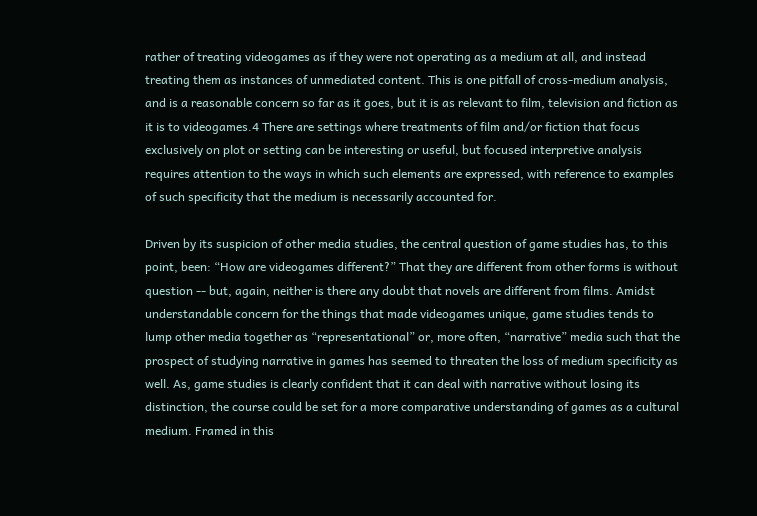rather of treating videogames as if they were not operating as a medium at all, and instead treating them as instances of unmediated content. This is one pitfall of cross-medium analysis, and is a reasonable concern so far as it goes, but it is as relevant to film, television and fiction as it is to videogames.4 There are settings where treatments of film and/or fiction that focus exclusively on plot or setting can be interesting or useful, but focused interpretive analysis requires attention to the ways in which such elements are expressed, with reference to examples of such specificity that the medium is necessarily accounted for.

Driven by its suspicion of other media studies, the central question of game studies has, to this point, been: “How are videogames different?” That they are different from other forms is without question -- but, again, neither is there any doubt that novels are different from films. Amidst understandable concern for the things that made videogames unique, game studies tends to lump other media together as “representational” or, more often, “narrative” media such that the prospect of studying narrative in games has seemed to threaten the loss of medium specificity as well. As, game studies is clearly confident that it can deal with narrative without losing its distinction, the course could be set for a more comparative understanding of games as a cultural medium. Framed in this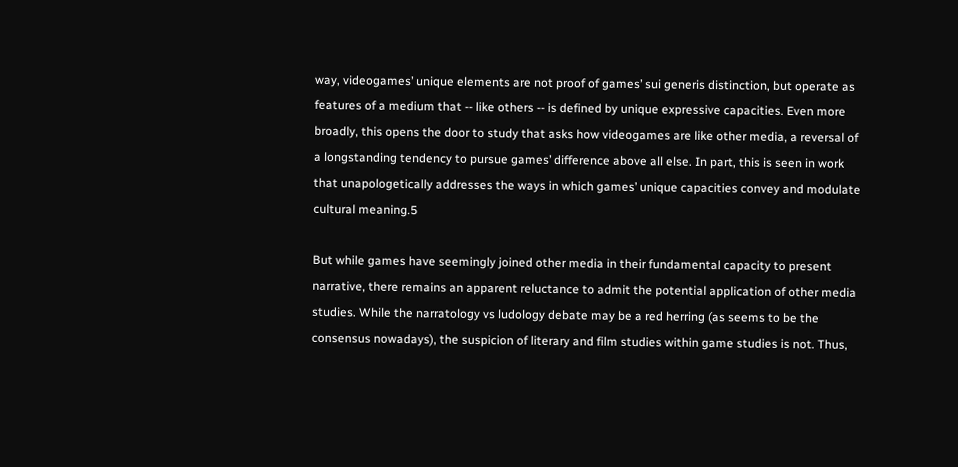way, videogames’ unique elements are not proof of games’ sui generis distinction, but operate as features of a medium that -- like others -- is defined by unique expressive capacities. Even more broadly, this opens the door to study that asks how videogames are like other media, a reversal of a longstanding tendency to pursue games’ difference above all else. In part, this is seen in work that unapologetically addresses the ways in which games’ unique capacities convey and modulate cultural meaning.5

But while games have seemingly joined other media in their fundamental capacity to present narrative, there remains an apparent reluctance to admit the potential application of other media studies. While the narratology vs ludology debate may be a red herring (as seems to be the consensus nowadays), the suspicion of literary and film studies within game studies is not. Thus,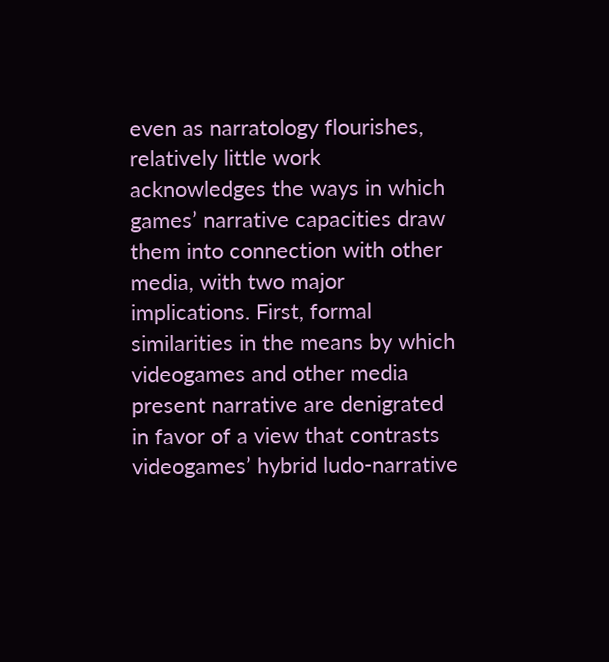even as narratology flourishes, relatively little work acknowledges the ways in which games’ narrative capacities draw them into connection with other media, with two major implications. First, formal similarities in the means by which videogames and other media present narrative are denigrated in favor of a view that contrasts videogames’ hybrid ludo-narrative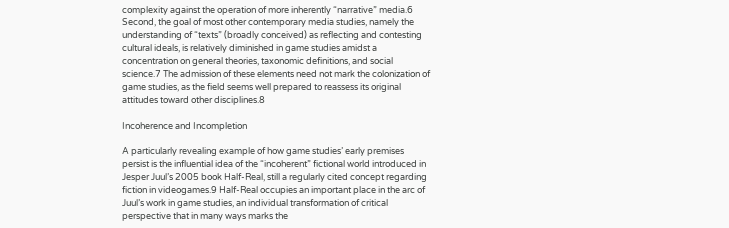complexity against the operation of more inherently “narrative” media.6 Second, the goal of most other contemporary media studies, namely the understanding of “texts” (broadly conceived) as reflecting and contesting cultural ideals, is relatively diminished in game studies amidst a concentration on general theories, taxonomic definitions, and social science.7 The admission of these elements need not mark the colonization of game studies, as the field seems well prepared to reassess its original attitudes toward other disciplines.8

Incoherence and Incompletion

A particularly revealing example of how game studies’ early premises persist is the influential idea of the “incoherent” fictional world introduced in Jesper Juul’s 2005 book Half-Real, still a regularly cited concept regarding fiction in videogames.9 Half-Real occupies an important place in the arc of Juul’s work in game studies, an individual transformation of critical perspective that in many ways marks the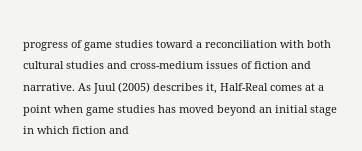progress of game studies toward a reconciliation with both cultural studies and cross-medium issues of fiction and narrative. As Juul (2005) describes it, Half-Real comes at a point when game studies has moved beyond an initial stage in which fiction and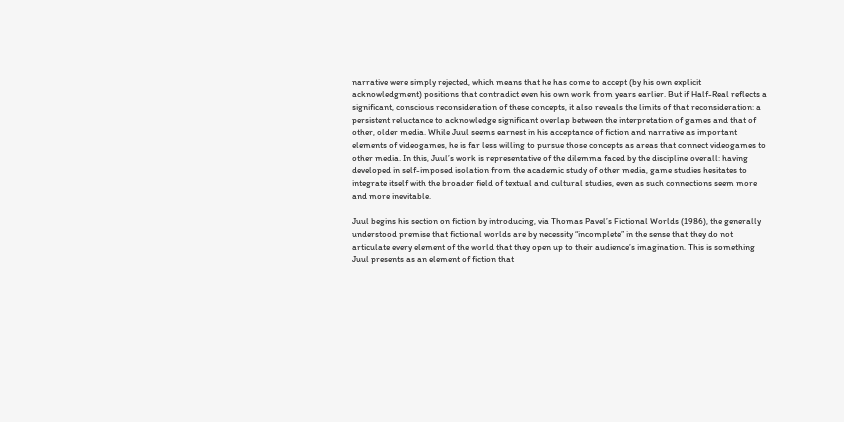narrative were simply rejected, which means that he has come to accept (by his own explicit acknowledgment) positions that contradict even his own work from years earlier. But if Half-Real reflects a significant, conscious reconsideration of these concepts, it also reveals the limits of that reconsideration: a persistent reluctance to acknowledge significant overlap between the interpretation of games and that of other, older media. While Juul seems earnest in his acceptance of fiction and narrative as important elements of videogames, he is far less willing to pursue those concepts as areas that connect videogames to other media. In this, Juul’s work is representative of the dilemma faced by the discipline overall: having developed in self-imposed isolation from the academic study of other media, game studies hesitates to integrate itself with the broader field of textual and cultural studies, even as such connections seem more and more inevitable.

Juul begins his section on fiction by introducing, via Thomas Pavel’s Fictional Worlds (1986), the generally understood premise that fictional worlds are by necessity “incomplete” in the sense that they do not articulate every element of the world that they open up to their audience’s imagination. This is something Juul presents as an element of fiction that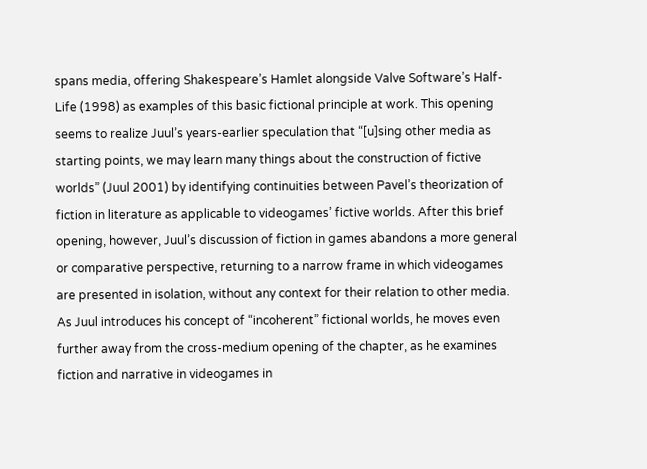spans media, offering Shakespeare’s Hamlet alongside Valve Software’s Half-Life (1998) as examples of this basic fictional principle at work. This opening seems to realize Juul’s years-earlier speculation that “[u]sing other media as starting points, we may learn many things about the construction of fictive worlds” (Juul 2001) by identifying continuities between Pavel’s theorization of fiction in literature as applicable to videogames’ fictive worlds. After this brief opening, however, Juul’s discussion of fiction in games abandons a more general or comparative perspective, returning to a narrow frame in which videogames are presented in isolation, without any context for their relation to other media. As Juul introduces his concept of “incoherent” fictional worlds, he moves even further away from the cross-medium opening of the chapter, as he examines fiction and narrative in videogames in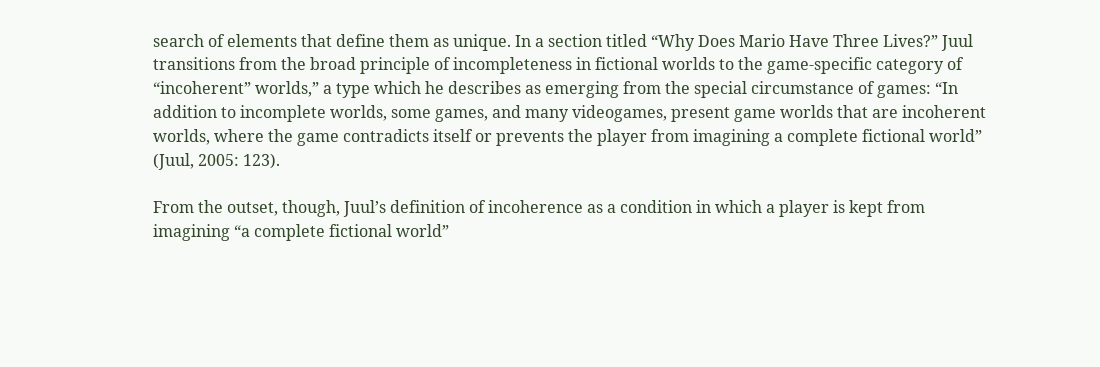search of elements that define them as unique. In a section titled “Why Does Mario Have Three Lives?” Juul transitions from the broad principle of incompleteness in fictional worlds to the game-specific category of “incoherent” worlds,” a type which he describes as emerging from the special circumstance of games: “In addition to incomplete worlds, some games, and many videogames, present game worlds that are incoherent worlds, where the game contradicts itself or prevents the player from imagining a complete fictional world” (Juul, 2005: 123).

From the outset, though, Juul’s definition of incoherence as a condition in which a player is kept from imagining “a complete fictional world”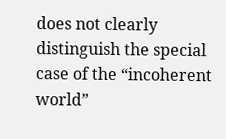does not clearly distinguish the special case of the “incoherent world”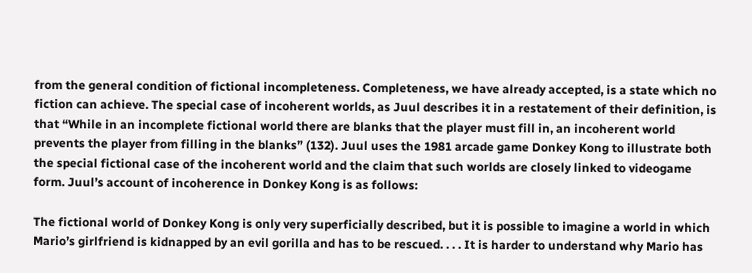from the general condition of fictional incompleteness. Completeness, we have already accepted, is a state which no fiction can achieve. The special case of incoherent worlds, as Juul describes it in a restatement of their definition, is that “While in an incomplete fictional world there are blanks that the player must fill in, an incoherent world prevents the player from filling in the blanks” (132). Juul uses the 1981 arcade game Donkey Kong to illustrate both the special fictional case of the incoherent world and the claim that such worlds are closely linked to videogame form. Juul’s account of incoherence in Donkey Kong is as follows:

The fictional world of Donkey Kong is only very superficially described, but it is possible to imagine a world in which Mario’s girlfriend is kidnapped by an evil gorilla and has to be rescued. . . . It is harder to understand why Mario has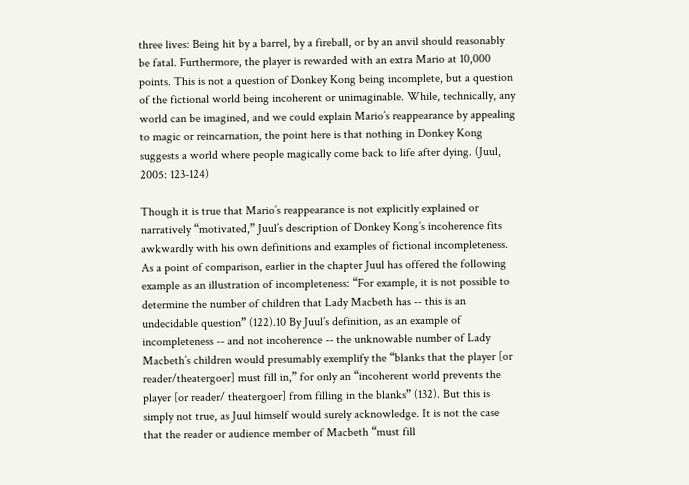three lives: Being hit by a barrel, by a fireball, or by an anvil should reasonably be fatal. Furthermore, the player is rewarded with an extra Mario at 10,000 points. This is not a question of Donkey Kong being incomplete, but a question of the fictional world being incoherent or unimaginable. While, technically, any world can be imagined, and we could explain Mario’s reappearance by appealing to magic or reincarnation, the point here is that nothing in Donkey Kong suggests a world where people magically come back to life after dying. (Juul, 2005: 123-124)

Though it is true that Mario’s reappearance is not explicitly explained or narratively “motivated,” Juul’s description of Donkey Kong’s incoherence fits awkwardly with his own definitions and examples of fictional incompleteness. As a point of comparison, earlier in the chapter Juul has offered the following example as an illustration of incompleteness: “For example, it is not possible to determine the number of children that Lady Macbeth has -- this is an undecidable question” (122).10 By Juul’s definition, as an example of incompleteness -- and not incoherence -- the unknowable number of Lady Macbeth’s children would presumably exemplify the “blanks that the player [or reader/theatergoer] must fill in,” for only an “incoherent world prevents the player [or reader/ theatergoer] from filling in the blanks” (132). But this is simply not true, as Juul himself would surely acknowledge. It is not the case that the reader or audience member of Macbeth “must fill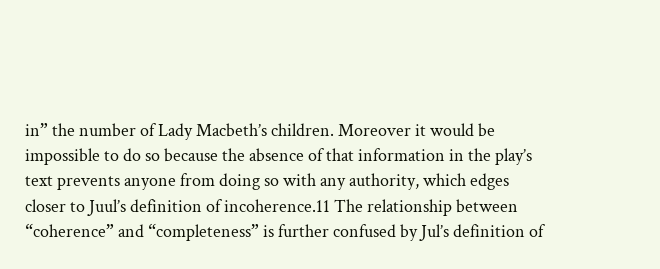in” the number of Lady Macbeth’s children. Moreover it would be impossible to do so because the absence of that information in the play’s text prevents anyone from doing so with any authority, which edges closer to Juul’s definition of incoherence.11 The relationship between “coherence” and “completeness” is further confused by Jul’s definition of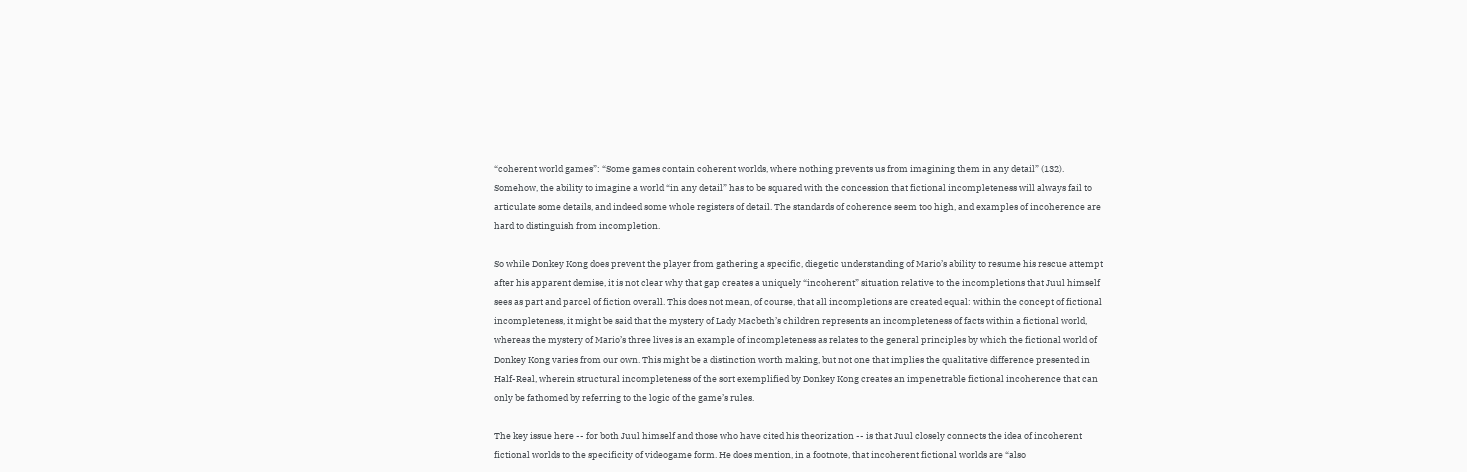“coherent world games”: “Some games contain coherent worlds, where nothing prevents us from imagining them in any detail” (132). Somehow, the ability to imagine a world “in any detail” has to be squared with the concession that fictional incompleteness will always fail to articulate some details, and indeed some whole registers of detail. The standards of coherence seem too high, and examples of incoherence are hard to distinguish from incompletion.

So while Donkey Kong does prevent the player from gathering a specific, diegetic understanding of Mario’s ability to resume his rescue attempt after his apparent demise, it is not clear why that gap creates a uniquely “incoherent” situation relative to the incompletions that Juul himself sees as part and parcel of fiction overall. This does not mean, of course, that all incompletions are created equal: within the concept of fictional incompleteness, it might be said that the mystery of Lady Macbeth’s children represents an incompleteness of facts within a fictional world, whereas the mystery of Mario’s three lives is an example of incompleteness as relates to the general principles by which the fictional world of Donkey Kong varies from our own. This might be a distinction worth making, but not one that implies the qualitative difference presented in Half-Real, wherein structural incompleteness of the sort exemplified by Donkey Kong creates an impenetrable fictional incoherence that can only be fathomed by referring to the logic of the game’s rules.

The key issue here -- for both Juul himself and those who have cited his theorization -- is that Juul closely connects the idea of incoherent fictional worlds to the specificity of videogame form. He does mention, in a footnote, that incoherent fictional worlds are “also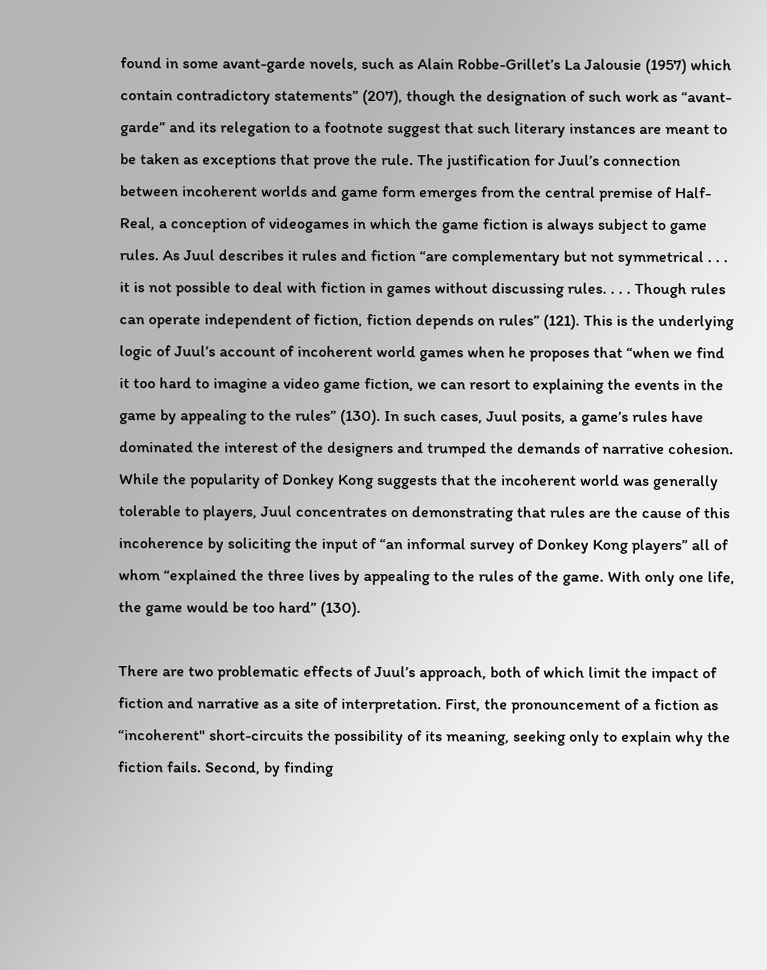found in some avant-garde novels, such as Alain Robbe-Grillet’s La Jalousie (1957) which contain contradictory statements” (207), though the designation of such work as “avant-garde” and its relegation to a footnote suggest that such literary instances are meant to be taken as exceptions that prove the rule. The justification for Juul’s connection between incoherent worlds and game form emerges from the central premise of Half-Real, a conception of videogames in which the game fiction is always subject to game rules. As Juul describes it rules and fiction “are complementary but not symmetrical . . . it is not possible to deal with fiction in games without discussing rules. . . . Though rules can operate independent of fiction, fiction depends on rules” (121). This is the underlying logic of Juul’s account of incoherent world games when he proposes that “when we find it too hard to imagine a video game fiction, we can resort to explaining the events in the game by appealing to the rules” (130). In such cases, Juul posits, a game’s rules have dominated the interest of the designers and trumped the demands of narrative cohesion. While the popularity of Donkey Kong suggests that the incoherent world was generally tolerable to players, Juul concentrates on demonstrating that rules are the cause of this incoherence by soliciting the input of “an informal survey of Donkey Kong players” all of whom “explained the three lives by appealing to the rules of the game. With only one life, the game would be too hard” (130).

There are two problematic effects of Juul’s approach, both of which limit the impact of fiction and narrative as a site of interpretation. First, the pronouncement of a fiction as “incoherent" short-circuits the possibility of its meaning, seeking only to explain why the fiction fails. Second, by finding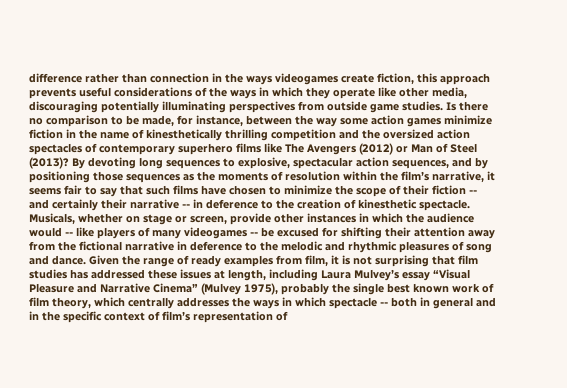difference rather than connection in the ways videogames create fiction, this approach prevents useful considerations of the ways in which they operate like other media, discouraging potentially illuminating perspectives from outside game studies. Is there no comparison to be made, for instance, between the way some action games minimize fiction in the name of kinesthetically thrilling competition and the oversized action spectacles of contemporary superhero films like The Avengers (2012) or Man of Steel (2013)? By devoting long sequences to explosive, spectacular action sequences, and by positioning those sequences as the moments of resolution within the film’s narrative, it seems fair to say that such films have chosen to minimize the scope of their fiction -- and certainly their narrative -- in deference to the creation of kinesthetic spectacle. Musicals, whether on stage or screen, provide other instances in which the audience would -- like players of many videogames -- be excused for shifting their attention away from the fictional narrative in deference to the melodic and rhythmic pleasures of song and dance. Given the range of ready examples from film, it is not surprising that film studies has addressed these issues at length, including Laura Mulvey’s essay “Visual Pleasure and Narrative Cinema” (Mulvey 1975), probably the single best known work of film theory, which centrally addresses the ways in which spectacle -- both in general and in the specific context of film’s representation of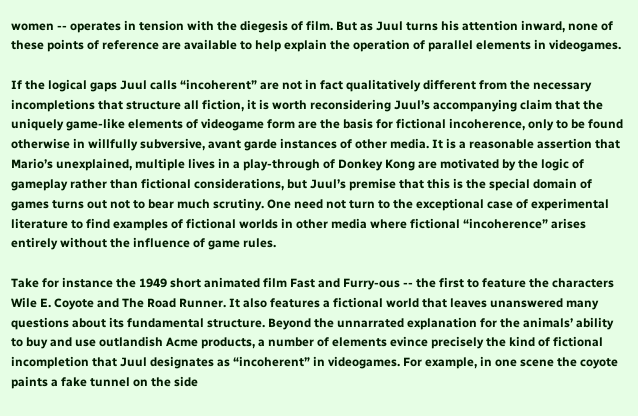women -- operates in tension with the diegesis of film. But as Juul turns his attention inward, none of these points of reference are available to help explain the operation of parallel elements in videogames.

If the logical gaps Juul calls “incoherent” are not in fact qualitatively different from the necessary incompletions that structure all fiction, it is worth reconsidering Juul’s accompanying claim that the uniquely game-like elements of videogame form are the basis for fictional incoherence, only to be found otherwise in willfully subversive, avant garde instances of other media. It is a reasonable assertion that Mario’s unexplained, multiple lives in a play-through of Donkey Kong are motivated by the logic of gameplay rather than fictional considerations, but Juul’s premise that this is the special domain of games turns out not to bear much scrutiny. One need not turn to the exceptional case of experimental literature to find examples of fictional worlds in other media where fictional “incoherence” arises entirely without the influence of game rules.

Take for instance the 1949 short animated film Fast and Furry-ous -- the first to feature the characters Wile E. Coyote and The Road Runner. It also features a fictional world that leaves unanswered many questions about its fundamental structure. Beyond the unnarrated explanation for the animals’ ability to buy and use outlandish Acme products, a number of elements evince precisely the kind of fictional incompletion that Juul designates as “incoherent” in videogames. For example, in one scene the coyote paints a fake tunnel on the side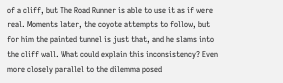of a cliff, but The Road Runner is able to use it as if were real. Moments later, the coyote attempts to follow, but for him the painted tunnel is just that, and he slams into the cliff wall. What could explain this inconsistency? Even more closely parallel to the dilemma posed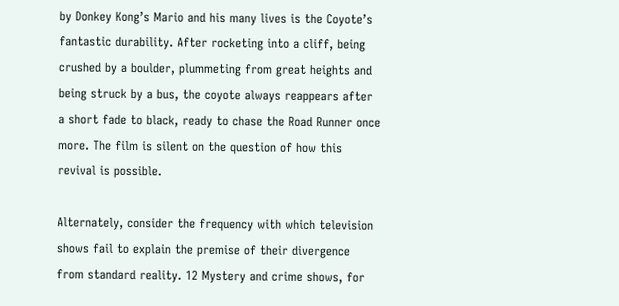by Donkey Kong’s Mario and his many lives is the Coyote’s fantastic durability. After rocketing into a cliff, being crushed by a boulder, plummeting from great heights and being struck by a bus, the coyote always reappears after a short fade to black, ready to chase the Road Runner once more. The film is silent on the question of how this revival is possible.

Alternately, consider the frequency with which television shows fail to explain the premise of their divergence from standard reality. 12 Mystery and crime shows, for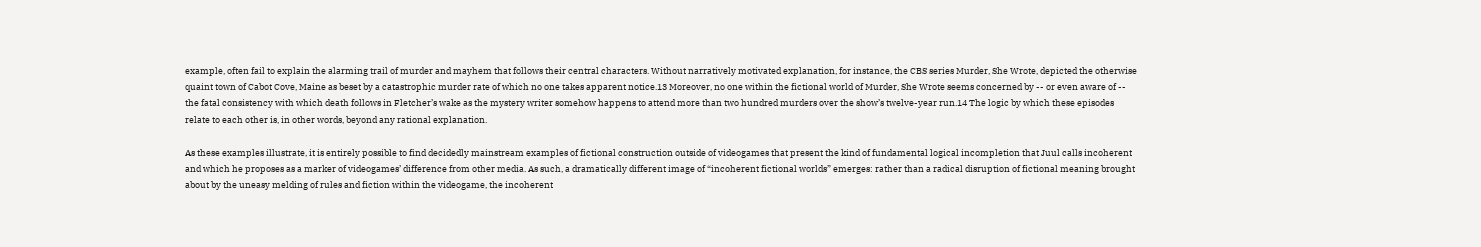example, often fail to explain the alarming trail of murder and mayhem that follows their central characters. Without narratively motivated explanation, for instance, the CBS series Murder, She Wrote, depicted the otherwise quaint town of Cabot Cove, Maine as beset by a catastrophic murder rate of which no one takes apparent notice.13 Moreover, no one within the fictional world of Murder, She Wrote seems concerned by -- or even aware of -- the fatal consistency with which death follows in Fletcher’s wake as the mystery writer somehow happens to attend more than two hundred murders over the show’s twelve-year run.14 The logic by which these episodes relate to each other is, in other words, beyond any rational explanation.

As these examples illustrate, it is entirely possible to find decidedly mainstream examples of fictional construction outside of videogames that present the kind of fundamental logical incompletion that Juul calls incoherent and which he proposes as a marker of videogames’ difference from other media. As such, a dramatically different image of “incoherent fictional worlds” emerges: rather than a radical disruption of fictional meaning brought about by the uneasy melding of rules and fiction within the videogame, the incoherent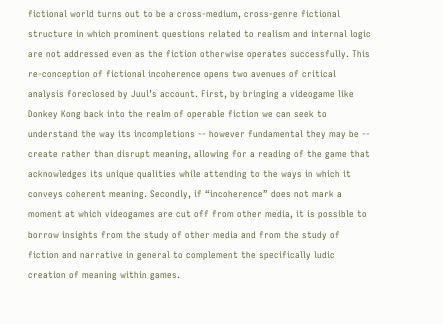fictional world turns out to be a cross-medium, cross-genre fictional structure in which prominent questions related to realism and internal logic are not addressed even as the fiction otherwise operates successfully. This re-conception of fictional incoherence opens two avenues of critical analysis foreclosed by Juul’s account. First, by bringing a videogame like Donkey Kong back into the realm of operable fiction we can seek to understand the way its incompletions -- however fundamental they may be -- create rather than disrupt meaning, allowing for a reading of the game that acknowledges its unique qualities while attending to the ways in which it conveys coherent meaning. Secondly, if “incoherence” does not mark a moment at which videogames are cut off from other media, it is possible to borrow insights from the study of other media and from the study of fiction and narrative in general to complement the specifically ludic creation of meaning within games.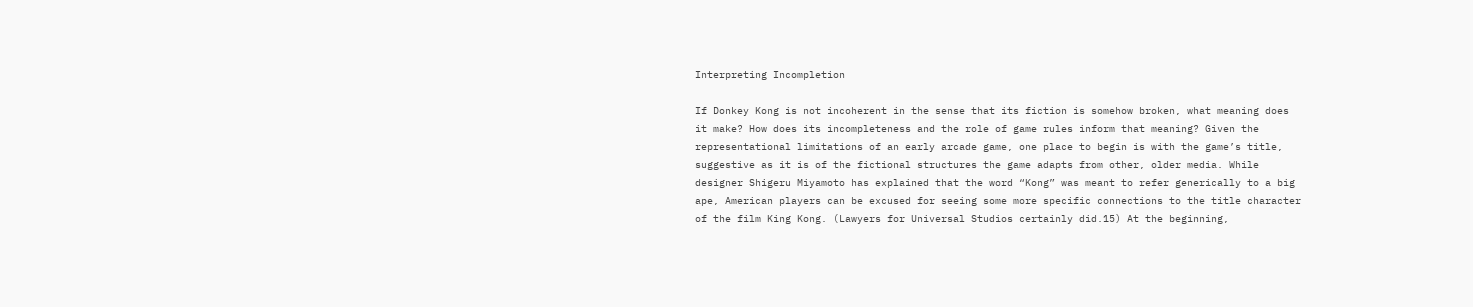Interpreting Incompletion

If Donkey Kong is not incoherent in the sense that its fiction is somehow broken, what meaning does it make? How does its incompleteness and the role of game rules inform that meaning? Given the representational limitations of an early arcade game, one place to begin is with the game’s title, suggestive as it is of the fictional structures the game adapts from other, older media. While designer Shigeru Miyamoto has explained that the word “Kong” was meant to refer generically to a big ape, American players can be excused for seeing some more specific connections to the title character of the film King Kong. (Lawyers for Universal Studios certainly did.15) At the beginning,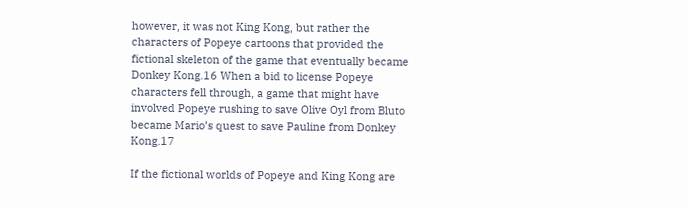however, it was not King Kong, but rather the characters of Popeye cartoons that provided the fictional skeleton of the game that eventually became Donkey Kong.16 When a bid to license Popeye characters fell through, a game that might have involved Popeye rushing to save Olive Oyl from Bluto became Mario’s quest to save Pauline from Donkey Kong.17

If the fictional worlds of Popeye and King Kong are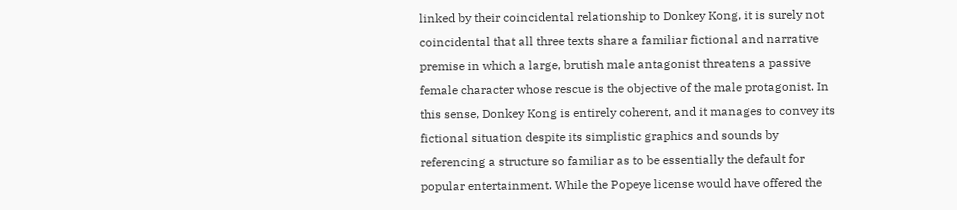linked by their coincidental relationship to Donkey Kong, it is surely not coincidental that all three texts share a familiar fictional and narrative premise in which a large, brutish male antagonist threatens a passive female character whose rescue is the objective of the male protagonist. In this sense, Donkey Kong is entirely coherent, and it manages to convey its fictional situation despite its simplistic graphics and sounds by referencing a structure so familiar as to be essentially the default for popular entertainment. While the Popeye license would have offered the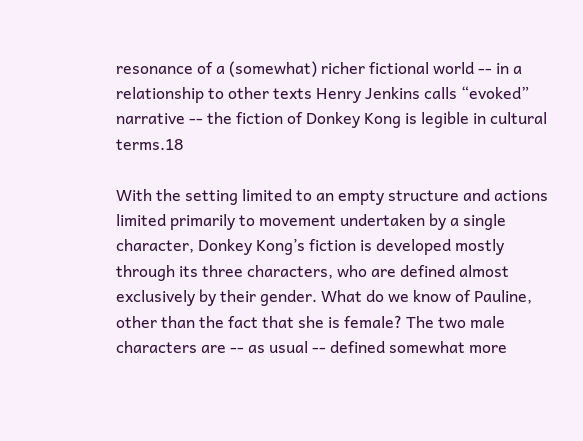resonance of a (somewhat) richer fictional world -- in a relationship to other texts Henry Jenkins calls “evoked” narrative -- the fiction of Donkey Kong is legible in cultural terms.18

With the setting limited to an empty structure and actions limited primarily to movement undertaken by a single character, Donkey Kong’s fiction is developed mostly through its three characters, who are defined almost exclusively by their gender. What do we know of Pauline, other than the fact that she is female? The two male characters are -- as usual -- defined somewhat more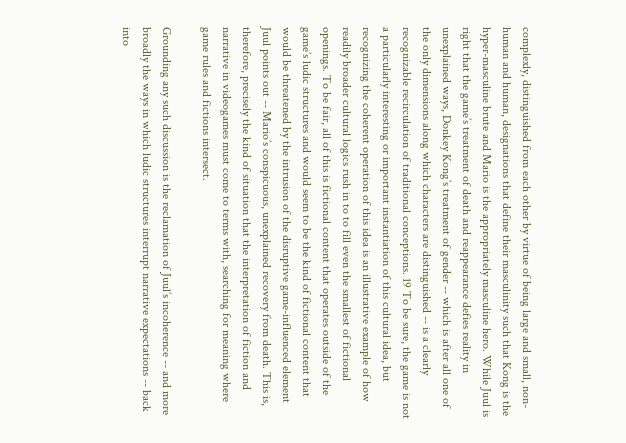complexly, distinguished from each other by virtue of being large and small, non-human and human, designations that define their masculinity such that Kong is the hyper-masculine brute and Mario is the appropriately masculine hero. While Juul is right that the game’s treatment of death and reappearance defies reality in unexplained ways, Donkey Kong’s treatment of gender -- which is after all one of the only dimensions along which characters are distinguished -- is a clearly recognizable recirculation of traditional conceptions. 19 To be sure, the game is not a particularly interesting or important instantiation of this cultural idea, but recognizing the coherent operation of this idea is an illustrative example of how readily broader cultural logics rush in to to fill even the smallest of fictional openings. To be fair, all of this is fictional content that operates outside of the game’s ludic structures and would seem to be the kind of fictional content that would be threatened by the intrusion of the disruptive game-influenced element Juul points out -- Mario’s conspicuous, unexplained recovery from death. This is, therefore, precisely the kind of situation that the interpretation of fiction and narrative in videogames must come to terms with, searching for meaning where game rules and fictions intersect.

Grounding any such discussion is the reclamation of Juul’s incoherence -- and more broadly the ways in which ludic structures interrupt narrative expectations -- back into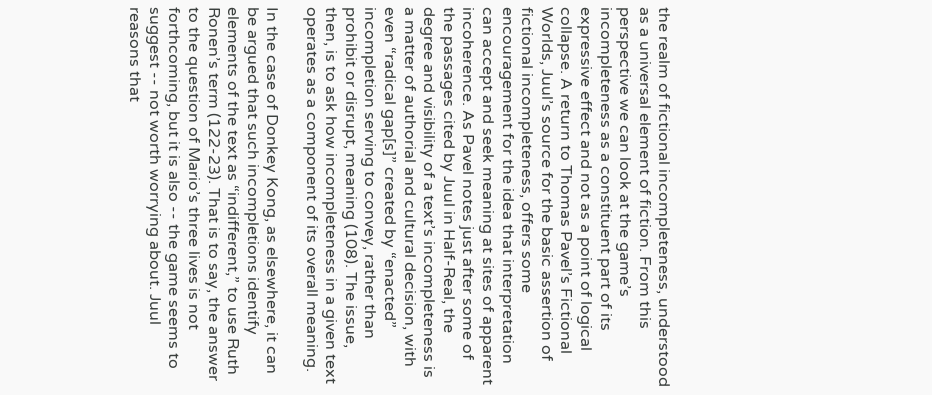the realm of fictional incompleteness, understood as a universal element of fiction. From this perspective we can look at the game’s incompleteness as a constituent part of its expressive effect and not as a point of logical collapse. A return to Thomas Pavel’s Fictional Worlds, Juul’s source for the basic assertion of fictional incompleteness, offers some encouragement for the idea that interpretation can accept and seek meaning at sites of apparent incoherence. As Pavel notes just after some of the passages cited by Juul in Half-Real, the degree and visibility of a text’s incompleteness is a matter of authorial and cultural decision, with even “radical gap[s]” created by “enacted” incompletion serving to convey, rather than prohibit or disrupt, meaning (108). The issue, then, is to ask how incompleteness in a given text operates as a component of its overall meaning.

In the case of Donkey Kong, as elsewhere, it can be argued that such incompletions identify elements of the text as “indifferent,” to use Ruth Ronen’s term (122-23). That is to say, the answer to the question of Mario’s three lives is not forthcoming, but it is also -- the game seems to suggest -- not worth worrying about. Juul reasons that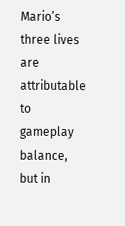Mario’s three lives are attributable to gameplay balance, but in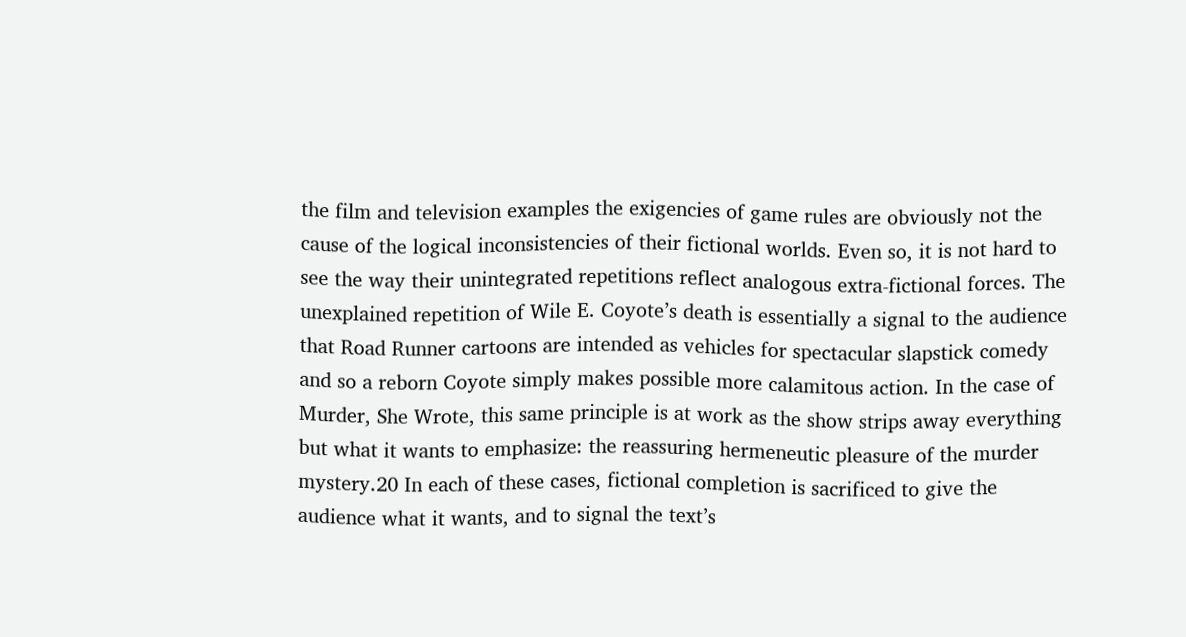the film and television examples the exigencies of game rules are obviously not the cause of the logical inconsistencies of their fictional worlds. Even so, it is not hard to see the way their unintegrated repetitions reflect analogous extra-fictional forces. The unexplained repetition of Wile E. Coyote’s death is essentially a signal to the audience that Road Runner cartoons are intended as vehicles for spectacular slapstick comedy and so a reborn Coyote simply makes possible more calamitous action. In the case of Murder, She Wrote, this same principle is at work as the show strips away everything but what it wants to emphasize: the reassuring hermeneutic pleasure of the murder mystery.20 In each of these cases, fictional completion is sacrificed to give the audience what it wants, and to signal the text’s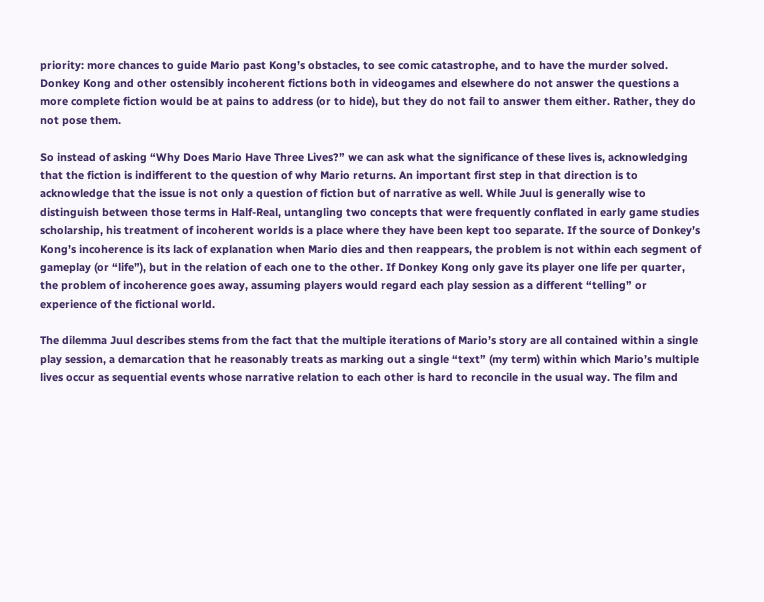priority: more chances to guide Mario past Kong’s obstacles, to see comic catastrophe, and to have the murder solved. Donkey Kong and other ostensibly incoherent fictions both in videogames and elsewhere do not answer the questions a more complete fiction would be at pains to address (or to hide), but they do not fail to answer them either. Rather, they do not pose them.

So instead of asking “Why Does Mario Have Three Lives?” we can ask what the significance of these lives is, acknowledging that the fiction is indifferent to the question of why Mario returns. An important first step in that direction is to acknowledge that the issue is not only a question of fiction but of narrative as well. While Juul is generally wise to distinguish between those terms in Half-Real, untangling two concepts that were frequently conflated in early game studies scholarship, his treatment of incoherent worlds is a place where they have been kept too separate. If the source of Donkey’s Kong’s incoherence is its lack of explanation when Mario dies and then reappears, the problem is not within each segment of gameplay (or “life”), but in the relation of each one to the other. If Donkey Kong only gave its player one life per quarter, the problem of incoherence goes away, assuming players would regard each play session as a different “telling” or experience of the fictional world.

The dilemma Juul describes stems from the fact that the multiple iterations of Mario’s story are all contained within a single play session, a demarcation that he reasonably treats as marking out a single “text” (my term) within which Mario’s multiple lives occur as sequential events whose narrative relation to each other is hard to reconcile in the usual way. The film and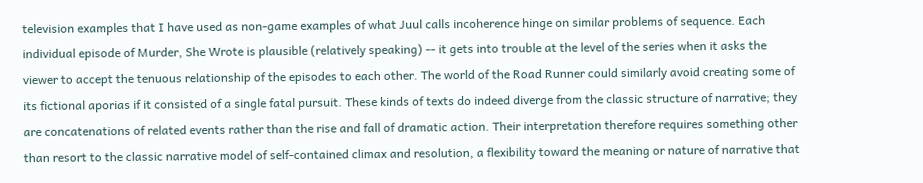television examples that I have used as non-game examples of what Juul calls incoherence hinge on similar problems of sequence. Each individual episode of Murder, She Wrote is plausible (relatively speaking) -- it gets into trouble at the level of the series when it asks the viewer to accept the tenuous relationship of the episodes to each other. The world of the Road Runner could similarly avoid creating some of its fictional aporias if it consisted of a single fatal pursuit. These kinds of texts do indeed diverge from the classic structure of narrative; they are concatenations of related events rather than the rise and fall of dramatic action. Their interpretation therefore requires something other than resort to the classic narrative model of self-contained climax and resolution, a flexibility toward the meaning or nature of narrative that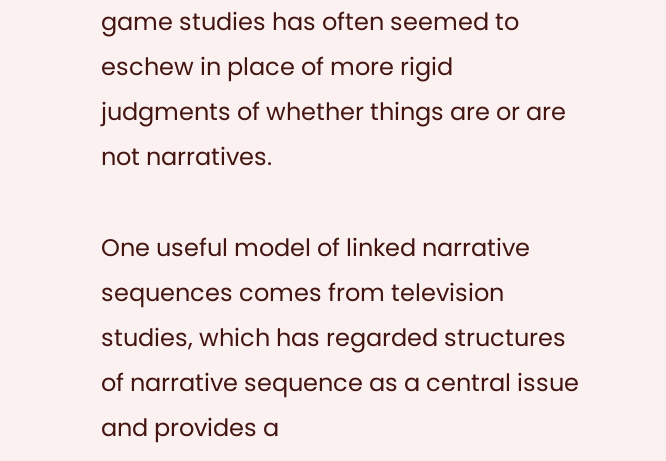game studies has often seemed to eschew in place of more rigid judgments of whether things are or are not narratives.

One useful model of linked narrative sequences comes from television studies, which has regarded structures of narrative sequence as a central issue and provides a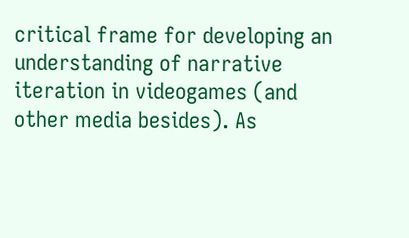critical frame for developing an understanding of narrative iteration in videogames (and other media besides). As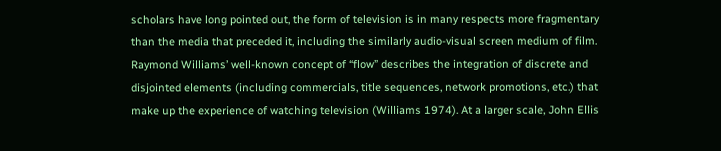scholars have long pointed out, the form of television is in many respects more fragmentary than the media that preceded it, including the similarly audio-visual screen medium of film. Raymond Williams’ well-known concept of “flow” describes the integration of discrete and disjointed elements (including commercials, title sequences, network promotions, etc.) that make up the experience of watching television (Williams 1974). At a larger scale, John Ellis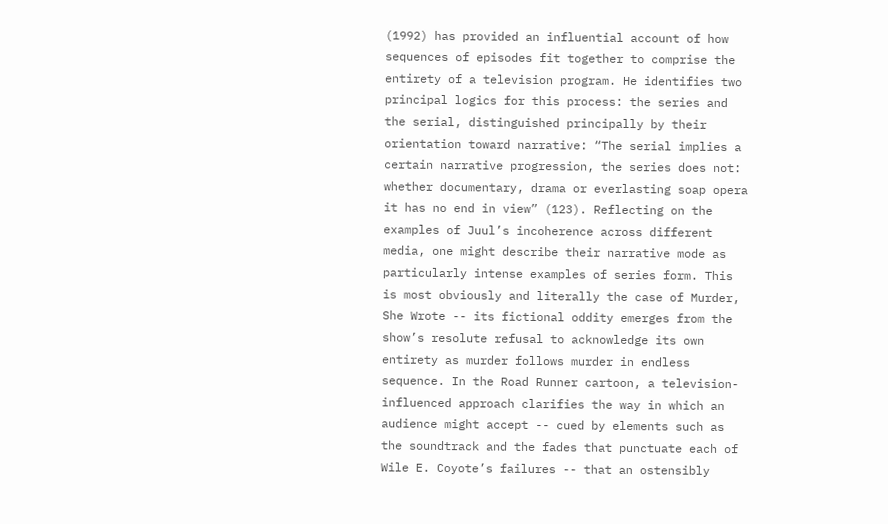(1992) has provided an influential account of how sequences of episodes fit together to comprise the entirety of a television program. He identifies two principal logics for this process: the series and the serial, distinguished principally by their orientation toward narrative: “The serial implies a certain narrative progression, the series does not: whether documentary, drama or everlasting soap opera it has no end in view” (123). Reflecting on the examples of Juul’s incoherence across different media, one might describe their narrative mode as particularly intense examples of series form. This is most obviously and literally the case of Murder, She Wrote -- its fictional oddity emerges from the show’s resolute refusal to acknowledge its own entirety as murder follows murder in endless sequence. In the Road Runner cartoon, a television-influenced approach clarifies the way in which an audience might accept -- cued by elements such as the soundtrack and the fades that punctuate each of Wile E. Coyote’s failures -- that an ostensibly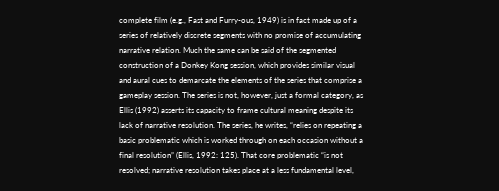complete film (e.g., Fast and Furry-ous, 1949) is in fact made up of a series of relatively discrete segments with no promise of accumulating narrative relation. Much the same can be said of the segmented construction of a Donkey Kong session, which provides similar visual and aural cues to demarcate the elements of the series that comprise a gameplay session. The series is not, however, just a formal category, as Ellis (1992) asserts its capacity to frame cultural meaning despite its lack of narrative resolution. The series, he writes, “relies on repeating a basic problematic which is worked through on each occasion without a final resolution” (Ellis, 1992: 125). That core problematic “is not resolved; narrative resolution takes place at a less fundamental level,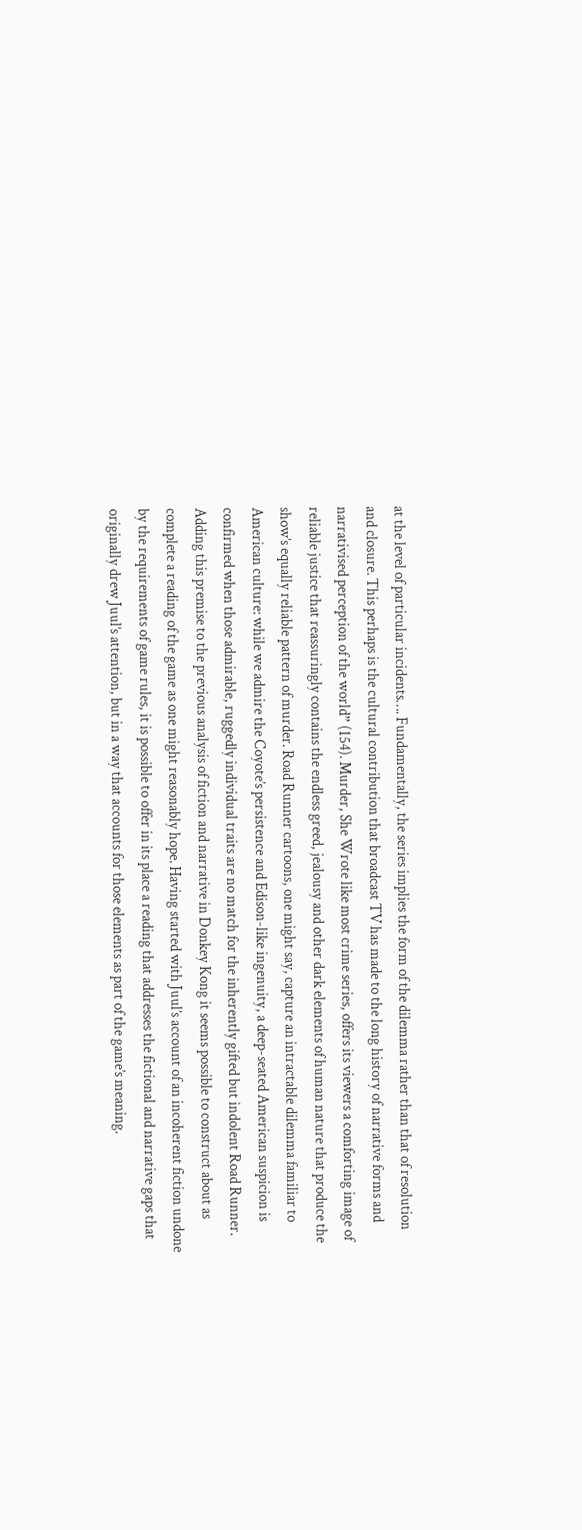at the level of particular incidents…. Fundamentally, the series implies the form of the dilemma rather than that of resolution and closure. This perhaps is the cultural contribution that broadcast TV has made to the long history of narrative forms and narrativised perception of the world” (154). Murder, She Wrote like most crime series, offers its viewers a comforting image of reliable justice that reassuringly contains the endless greed, jealousy and other dark elements of human nature that produce the show’s equally reliable pattern of murder. Road Runner cartoons, one might say, capture an intractable dilemma familiar to American culture: while we admire the Coyote’s persistence and Edison-like ingenuity, a deep-seated American suspicion is confirmed when those admirable, ruggedly individual traits are no match for the inherently gifted but indolent Road Runner. Adding this premise to the previous analysis of fiction and narrative in Donkey Kong it seems possible to construct about as complete a reading of the game as one might reasonably hope. Having started with Juul’s account of an incoherent fiction undone by the requirements of game rules, it is possible to offer in its place a reading that addresses the fictional and narrative gaps that originally drew Juul’s attention, but in a way that accounts for those elements as part of the game’s meaning.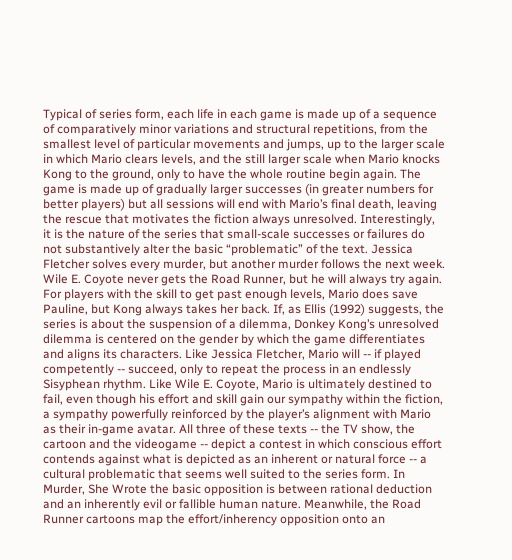Typical of series form, each life in each game is made up of a sequence of comparatively minor variations and structural repetitions, from the smallest level of particular movements and jumps, up to the larger scale in which Mario clears levels, and the still larger scale when Mario knocks Kong to the ground, only to have the whole routine begin again. The game is made up of gradually larger successes (in greater numbers for better players) but all sessions will end with Mario’s final death, leaving the rescue that motivates the fiction always unresolved. Interestingly, it is the nature of the series that small-scale successes or failures do not substantively alter the basic “problematic” of the text. Jessica Fletcher solves every murder, but another murder follows the next week. Wile E. Coyote never gets the Road Runner, but he will always try again. For players with the skill to get past enough levels, Mario does save Pauline, but Kong always takes her back. If, as Ellis (1992) suggests, the series is about the suspension of a dilemma, Donkey Kong’s unresolved dilemma is centered on the gender by which the game differentiates and aligns its characters. Like Jessica Fletcher, Mario will -- if played competently -- succeed, only to repeat the process in an endlessly Sisyphean rhythm. Like Wile E. Coyote, Mario is ultimately destined to fail, even though his effort and skill gain our sympathy within the fiction, a sympathy powerfully reinforced by the player’s alignment with Mario as their in-game avatar. All three of these texts -- the TV show, the cartoon and the videogame -- depict a contest in which conscious effort contends against what is depicted as an inherent or natural force -- a cultural problematic that seems well suited to the series form. In Murder, She Wrote the basic opposition is between rational deduction and an inherently evil or fallible human nature. Meanwhile, the Road Runner cartoons map the effort/inherency opposition onto an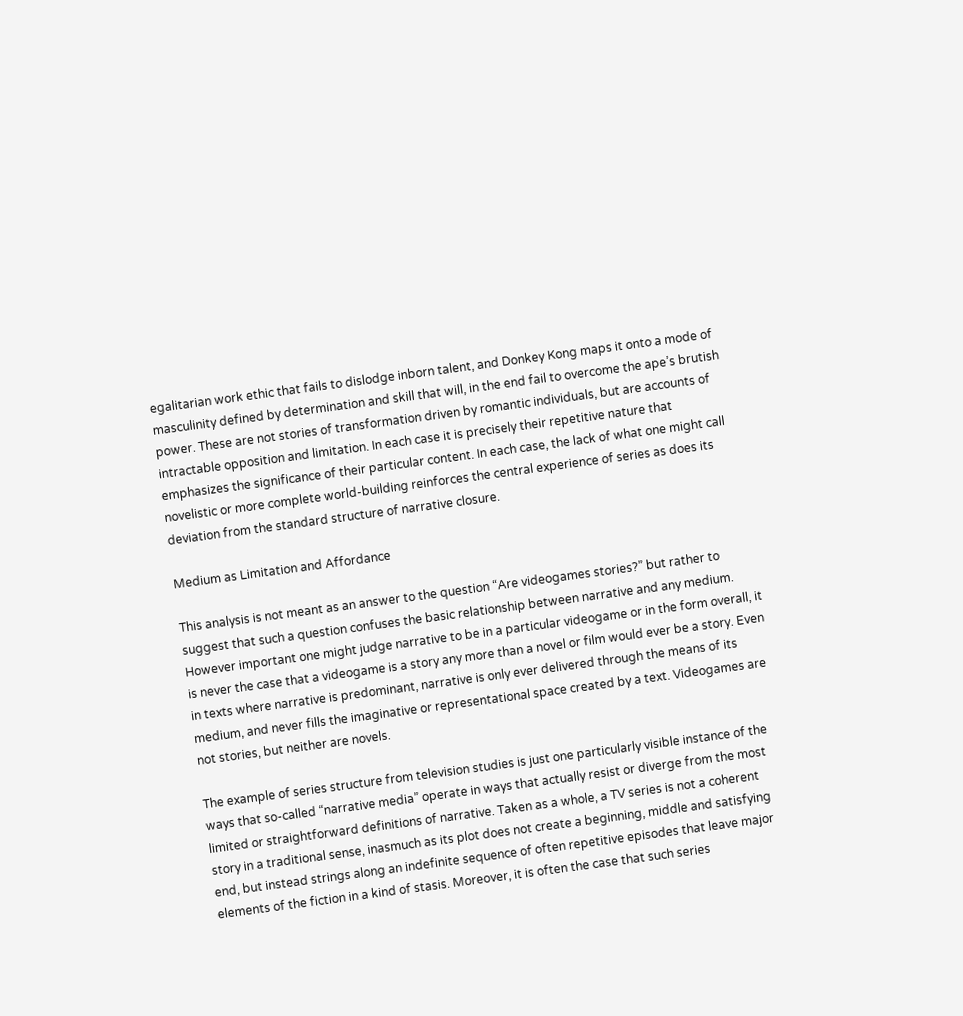egalitarian work ethic that fails to dislodge inborn talent, and Donkey Kong maps it onto a mode of masculinity defined by determination and skill that will, in the end fail to overcome the ape’s brutish power. These are not stories of transformation driven by romantic individuals, but are accounts of intractable opposition and limitation. In each case it is precisely their repetitive nature that emphasizes the significance of their particular content. In each case, the lack of what one might call novelistic or more complete world-building reinforces the central experience of series as does its deviation from the standard structure of narrative closure.

Medium as Limitation and Affordance

This analysis is not meant as an answer to the question “Are videogames stories?” but rather to suggest that such a question confuses the basic relationship between narrative and any medium. However important one might judge narrative to be in a particular videogame or in the form overall, it is never the case that a videogame is a story any more than a novel or film would ever be a story. Even in texts where narrative is predominant, narrative is only ever delivered through the means of its medium, and never fills the imaginative or representational space created by a text. Videogames are not stories, but neither are novels.

The example of series structure from television studies is just one particularly visible instance of the ways that so-called “narrative media” operate in ways that actually resist or diverge from the most limited or straightforward definitions of narrative. Taken as a whole, a TV series is not a coherent story in a traditional sense, inasmuch as its plot does not create a beginning, middle and satisfying end, but instead strings along an indefinite sequence of often repetitive episodes that leave major elements of the fiction in a kind of stasis. Moreover, it is often the case that such series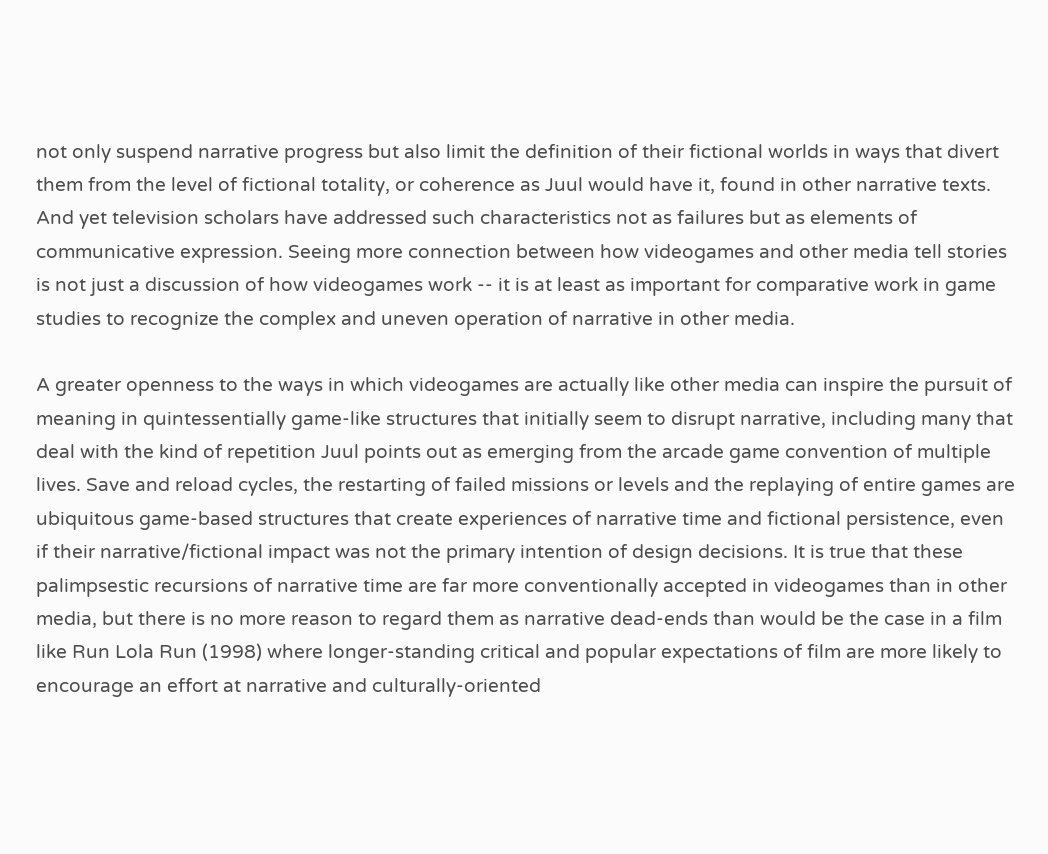not only suspend narrative progress but also limit the definition of their fictional worlds in ways that divert them from the level of fictional totality, or coherence as Juul would have it, found in other narrative texts. And yet television scholars have addressed such characteristics not as failures but as elements of communicative expression. Seeing more connection between how videogames and other media tell stories is not just a discussion of how videogames work -- it is at least as important for comparative work in game studies to recognize the complex and uneven operation of narrative in other media.

A greater openness to the ways in which videogames are actually like other media can inspire the pursuit of meaning in quintessentially game-like structures that initially seem to disrupt narrative, including many that deal with the kind of repetition Juul points out as emerging from the arcade game convention of multiple lives. Save and reload cycles, the restarting of failed missions or levels and the replaying of entire games are ubiquitous game-based structures that create experiences of narrative time and fictional persistence, even if their narrative/fictional impact was not the primary intention of design decisions. It is true that these palimpsestic recursions of narrative time are far more conventionally accepted in videogames than in other media, but there is no more reason to regard them as narrative dead-ends than would be the case in a film like Run Lola Run (1998) where longer-standing critical and popular expectations of film are more likely to encourage an effort at narrative and culturally-oriented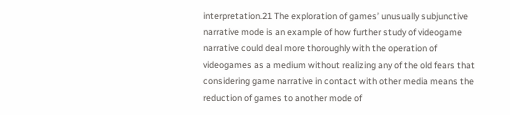interpretation.21 The exploration of games’ unusually subjunctive narrative mode is an example of how further study of videogame narrative could deal more thoroughly with the operation of videogames as a medium without realizing any of the old fears that considering game narrative in contact with other media means the reduction of games to another mode of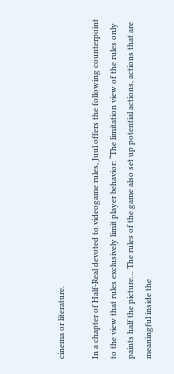cinema or literature.

In a chapter of Half-Real devoted to videogame rules, Juul offers the following counterpoint to the view that rules exclusively limit player behavior: “The limitation view of the rules only paints half the picture… The rules of the game also set up potential actions, actions that are meaningful inside the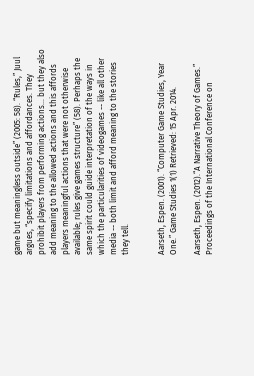game but meaningless outside” (2005: 58). “Rules,” Juul argues, “specify limitations and affordances. They prohibit players from performing actions… but they also add meaning to the allowed actions and this affords players meaningful actions that were not otherwise available; rules give games structure” (58). Perhaps the same spirit could guide interpretation of the ways in which the particularities of videogames -- like all other media -- both limit and afford meaning to the stories they tell.


Aarseth, Espen. (2001). “Computer Game Studies, Year One.” Game Studies 1(1) Retrieved: 15 Apr. 2014.

Aarseth, Espen. (2012).“A Narrative Theory of Games.” Proceedings of the International Conference on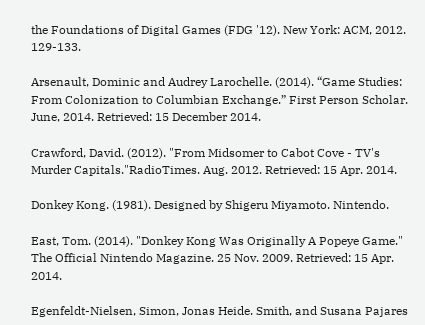the Foundations of Digital Games (FDG '12). New York: ACM, 2012. 129-133.

Arsenault, Dominic and Audrey Larochelle. (2014). “Game Studies: From Colonization to Columbian Exchange.” First Person Scholar. June, 2014. Retrieved: 15 December 2014.

Crawford, David. (2012). "From Midsomer to Cabot Cove - TV's Murder Capitals."RadioTimes. Aug. 2012. Retrieved: 15 Apr. 2014.

Donkey Kong. (1981). Designed by Shigeru Miyamoto. Nintendo.

East, Tom. (2014). "Donkey Kong Was Originally A Popeye Game." The Official Nintendo Magazine. 25 Nov. 2009. Retrieved: 15 Apr. 2014.

Egenfeldt-Nielsen, Simon, Jonas Heide. Smith, and Susana Pajares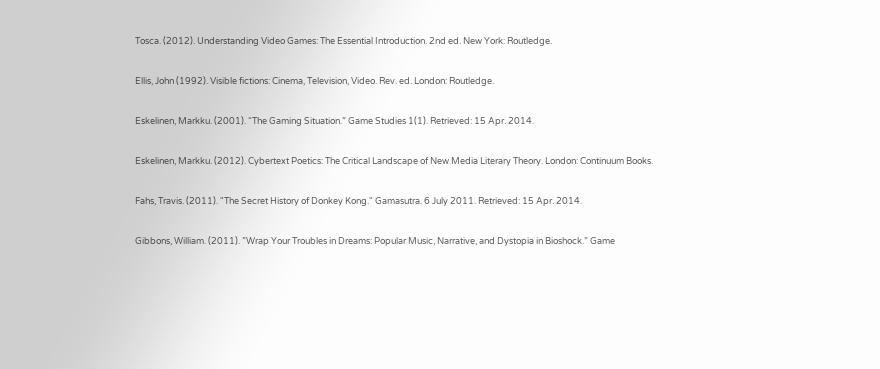Tosca. (2012). Understanding Video Games: The Essential Introduction. 2nd ed. New York: Routledge.

Ellis, John (1992). Visible fictions: Cinema, Television, Video. Rev. ed. London: Routledge.

Eskelinen, Markku. (2001). “The Gaming Situation.” Game Studies 1(1). Retrieved: 15 Apr. 2014.

Eskelinen, Markku. (2012). Cybertext Poetics: The Critical Landscape of New Media Literary Theory. London: Continuum Books.

Fahs, Travis. (2011). "The Secret History of Donkey Kong." Gamasutra. 6 July 2011. Retrieved: 15 Apr. 2014.

Gibbons, William. (2011). ”Wrap Your Troubles in Dreams: Popular Music, Narrative, and Dystopia in Bioshock.” Game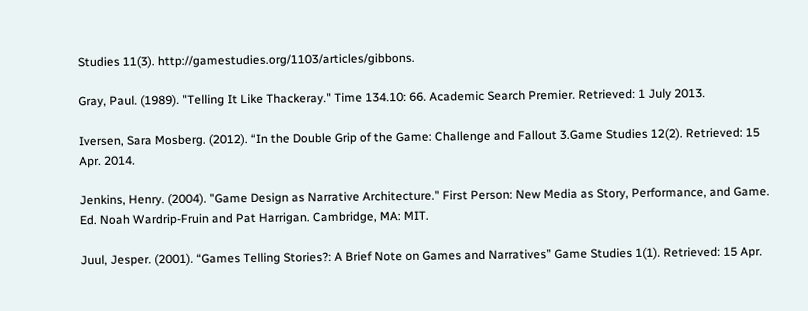Studies 11(3). http://gamestudies.org/1103/articles/gibbons.

Gray, Paul. (1989). "Telling It Like Thackeray." Time 134.10: 66. Academic Search Premier. Retrieved: 1 July 2013.

Iversen, Sara Mosberg. (2012). “In the Double Grip of the Game: Challenge and Fallout 3.Game Studies 12(2). Retrieved: 15 Apr. 2014.

Jenkins, Henry. (2004). "Game Design as Narrative Architecture." First Person: New Media as Story, Performance, and Game. Ed. Noah Wardrip-Fruin and Pat Harrigan. Cambridge, MA: MIT.

Juul, Jesper. (2001). “Games Telling Stories?: A Brief Note on Games and Narratives” Game Studies 1(1). Retrieved: 15 Apr.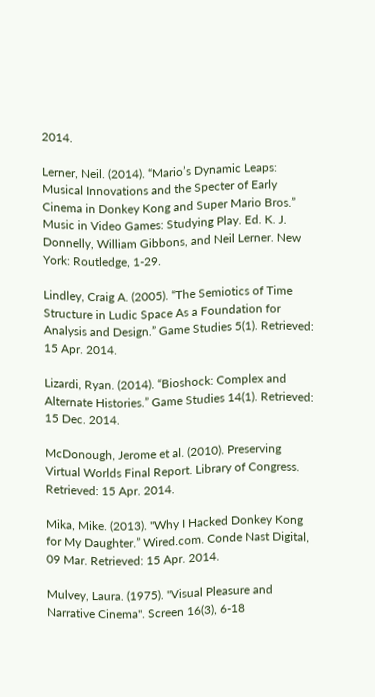2014.

Lerner, Neil. (2014). “Mario’s Dynamic Leaps: Musical Innovations and the Specter of Early Cinema in Donkey Kong and Super Mario Bros.” Music in Video Games: Studying Play. Ed. K. J. Donnelly, William Gibbons, and Neil Lerner. New York: Routledge, 1-29.

Lindley, Craig A. (2005). “The Semiotics of Time Structure in Ludic Space As a Foundation for Analysis and Design.” Game Studies 5(1). Retrieved: 15 Apr. 2014.

Lizardi, Ryan. (2014). “Bioshock: Complex and Alternate Histories.” Game Studies 14(1). Retrieved: 15 Dec. 2014.

McDonough, Jerome et al. (2010). Preserving Virtual Worlds Final Report. Library of Congress. Retrieved: 15 Apr. 2014.

Mika, Mike. (2013). "Why I Hacked Donkey Kong for My Daughter.” Wired.com. Conde Nast Digital, 09 Mar. Retrieved: 15 Apr. 2014.

Mulvey, Laura. (1975). "Visual Pleasure and Narrative Cinema". Screen 16(3), 6-18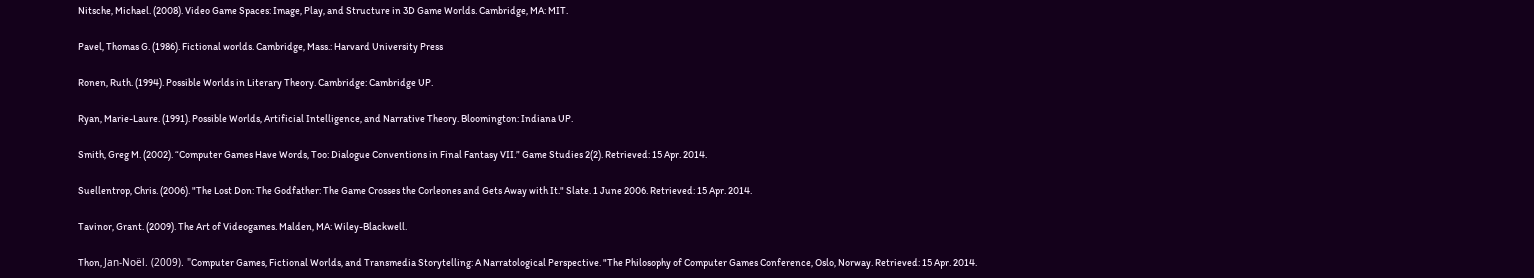Nitsche, Michael. (2008). Video Game Spaces: Image, Play, and Structure in 3D Game Worlds. Cambridge, MA: MIT.

Pavel, Thomas G. (1986). Fictional worlds. Cambridge, Mass.: Harvard University Press

Ronen, Ruth. (1994). Possible Worlds in Literary Theory. Cambridge: Cambridge UP.

Ryan, Marie-Laure. (1991). Possible Worlds, Artificial Intelligence, and Narrative Theory. Bloomington: Indiana UP.

Smith, Greg M. (2002). “Computer Games Have Words, Too: Dialogue Conventions in Final Fantasy VII.” Game Studies 2(2). Retrieved: 15 Apr. 2014.

Suellentrop, Chris. (2006). "The Lost Don: The Godfather: The Game Crosses the Corleones and Gets Away with It." Slate. 1 June 2006. Retrieved: 15 Apr. 2014.

Tavinor, Grant. (2009). The Art of Videogames. Malden, MA: Wiley-Blackwell.

Thon, Jan-Noël. (2009). "Computer Games, Fictional Worlds, and Transmedia Storytelling: A Narratological Perspective. "The Philosophy of Computer Games Conference, Oslo, Norway. Retrieved: 15 Apr. 2014.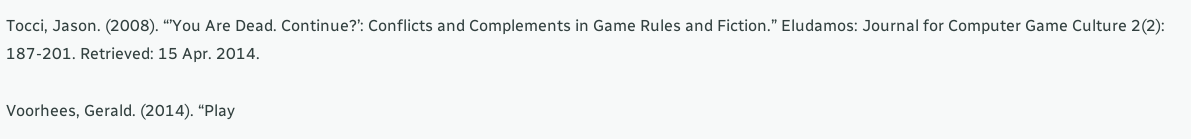Tocci, Jason. (2008). “’You Are Dead. Continue?’: Conflicts and Complements in Game Rules and Fiction.” Eludamos: Journal for Computer Game Culture 2(2): 187-201. Retrieved: 15 Apr. 2014.

Voorhees, Gerald. (2014). “Play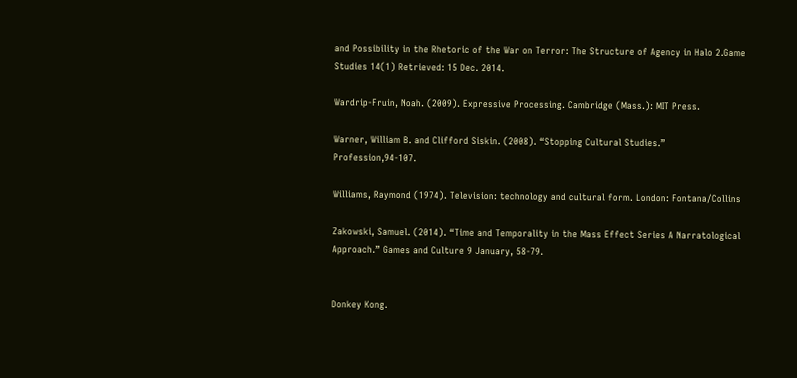and Possibility in the Rhetoric of the War on Terror: The Structure of Agency in Halo 2.Game Studies 14(1) Retrieved: 15 Dec. 2014.

Wardrip-Fruin, Noah. (2009). Expressive Processing. Cambridge (Mass.): MIT Press.

Warner, William B. and Clifford Siskin. (2008). “Stopping Cultural Studies.” Profession,94-107.

Williams, Raymond (1974). Television: technology and cultural form. London: Fontana/Collins

Zakowski, Samuel. (2014). “Time and Temporality in the Mass Effect Series A Narratological Approach.” Games and Culture 9 January, 58-79.


Donkey Kong.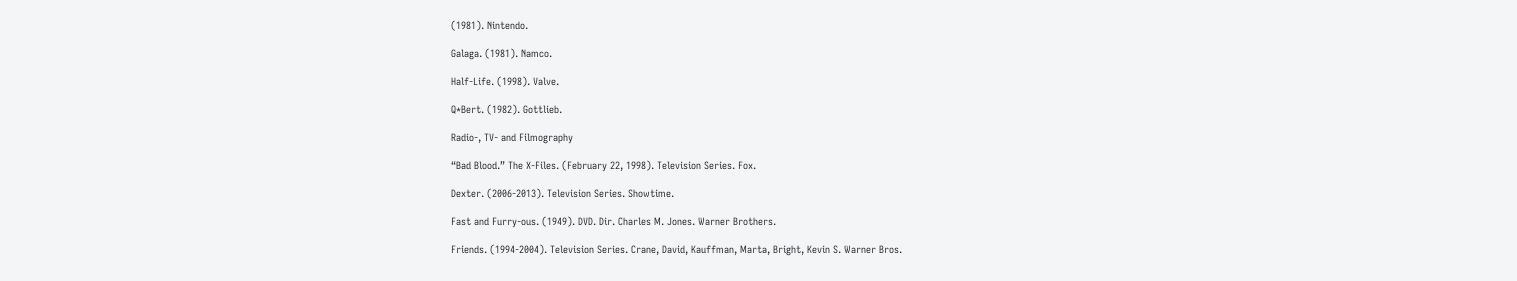(1981). Nintendo.

Galaga. (1981). Namco.

Half-Life. (1998). Valve.

Q*Bert. (1982). Gottlieb.

Radio-, TV- and Filmography

“Bad Blood.” The X-Files. (February 22, 1998). Television Series. Fox.

Dexter. (2006-2013). Television Series. Showtime.

Fast and Furry-ous. (1949). DVD. Dir. Charles M. Jones. Warner Brothers.

Friends. (1994-2004). Television Series. Crane, David, Kauffman, Marta, Bright, Kevin S. Warner Bros.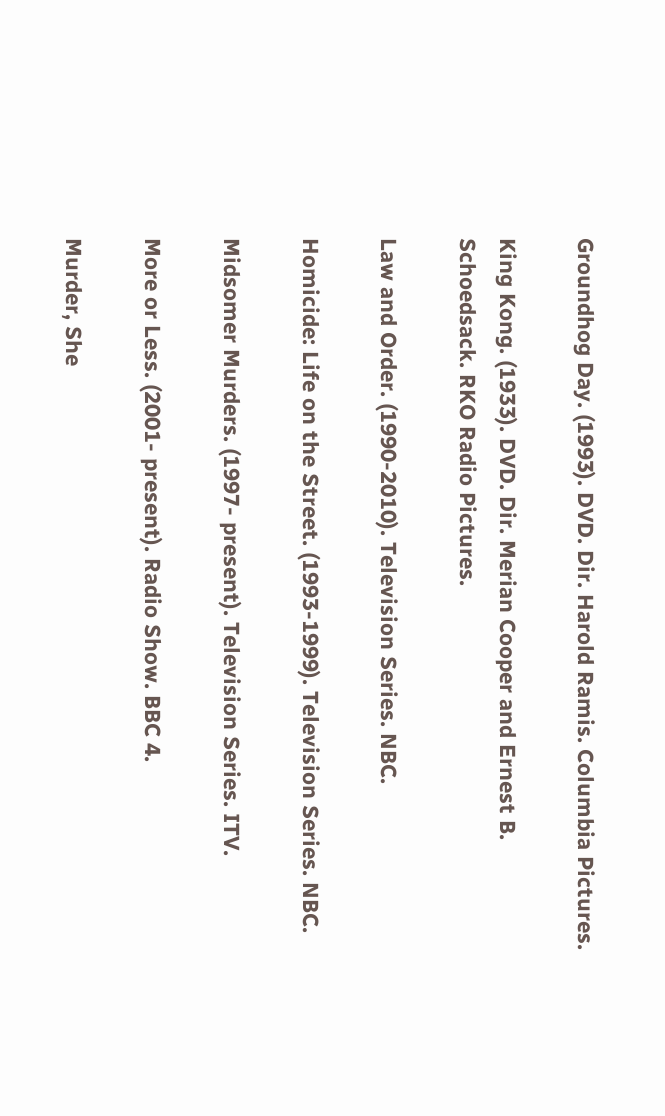Groundhog Day. (1993). DVD. Dir. Harold Ramis. Columbia Pictures.

King Kong. (1933). DVD. Dir. Merian Cooper and Ernest B. Schoedsack. RKO Radio Pictures.

Law and Order. (1990-2010). Television Series. NBC.

Homicide: Life on the Street. (1993-1999). Television Series. NBC.

Midsomer Murders. (1997- present). Television Series. ITV.

More or Less. (2001- present). Radio Show. BBC 4.

Murder, She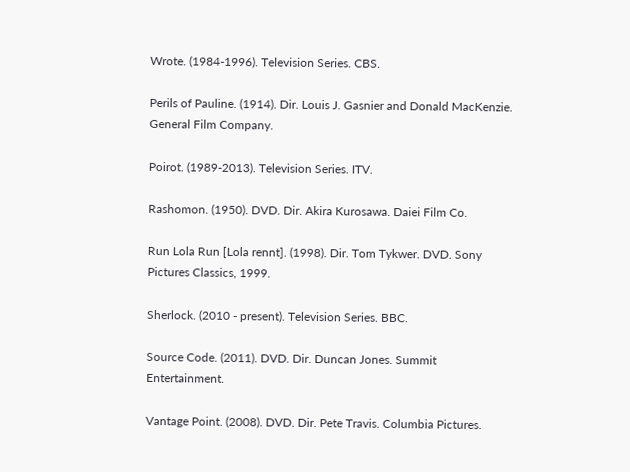Wrote. (1984-1996). Television Series. CBS.

Perils of Pauline. (1914). Dir. Louis J. Gasnier and Donald MacKenzie. General Film Company.

Poirot. (1989-2013). Television Series. ITV.

Rashomon. (1950). DVD. Dir. Akira Kurosawa. Daiei Film Co.

Run Lola Run [Lola rennt]. (1998). Dir. Tom Tykwer. DVD. Sony Pictures Classics, 1999.

Sherlock. (2010 - present). Television Series. BBC.

Source Code. (2011). DVD. Dir. Duncan Jones. Summit Entertainment.

Vantage Point. (2008). DVD. Dir. Pete Travis. Columbia Pictures.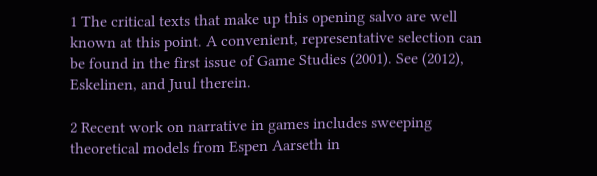1 The critical texts that make up this opening salvo are well known at this point. A convenient, representative selection can be found in the first issue of Game Studies (2001). See (2012), Eskelinen, and Juul therein.

2 Recent work on narrative in games includes sweeping theoretical models from Espen Aarseth in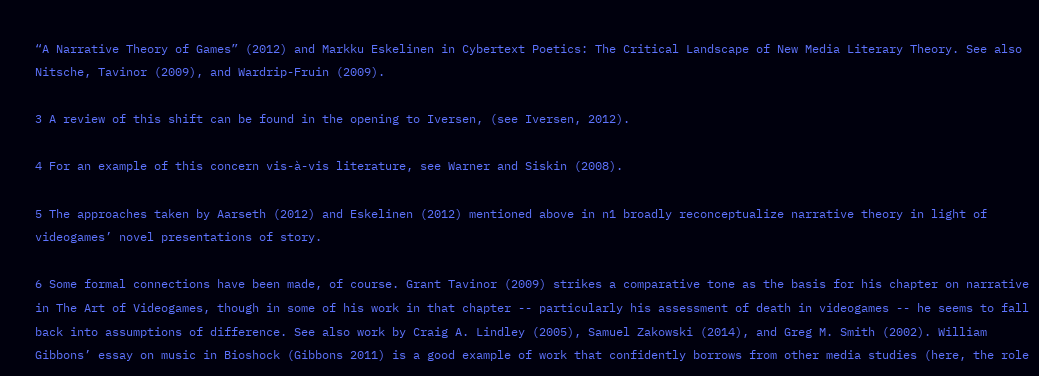“A Narrative Theory of Games” (2012) and Markku Eskelinen in Cybertext Poetics: The Critical Landscape of New Media Literary Theory. See also Nitsche, Tavinor (2009), and Wardrip-Fruin (2009).

3 A review of this shift can be found in the opening to Iversen, (see Iversen, 2012).

4 For an example of this concern vis-à-vis literature, see Warner and Siskin (2008).

5 The approaches taken by Aarseth (2012) and Eskelinen (2012) mentioned above in n1 broadly reconceptualize narrative theory in light of videogames’ novel presentations of story.

6 Some formal connections have been made, of course. Grant Tavinor (2009) strikes a comparative tone as the basis for his chapter on narrative in The Art of Videogames, though in some of his work in that chapter -- particularly his assessment of death in videogames -- he seems to fall back into assumptions of difference. See also work by Craig A. Lindley (2005), Samuel Zakowski (2014), and Greg M. Smith (2002). William Gibbons’ essay on music in Bioshock (Gibbons 2011) is a good example of work that confidently borrows from other media studies (here, the role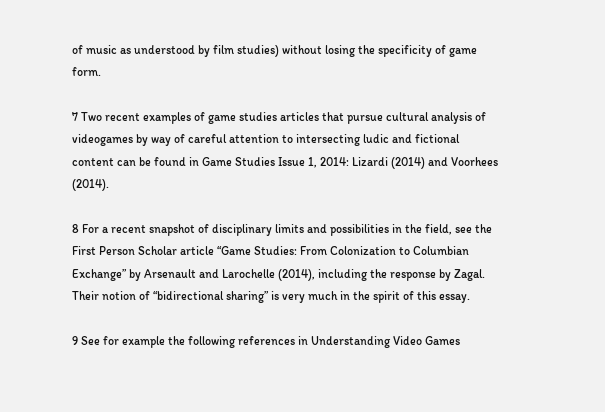of music as understood by film studies) without losing the specificity of game form.

7 Two recent examples of game studies articles that pursue cultural analysis of videogames by way of careful attention to intersecting ludic and fictional content can be found in Game Studies Issue 1, 2014: Lizardi (2014) and Voorhees (2014).

8 For a recent snapshot of disciplinary limits and possibilities in the field, see the First Person Scholar article “Game Studies: From Colonization to Columbian Exchange” by Arsenault and Larochelle (2014), including the response by Zagal. Their notion of “bidirectional sharing” is very much in the spirit of this essay.

9 See for example the following references in Understanding Video Games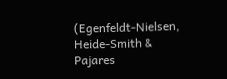(Egenfeldt-Nielsen, Heide-Smith & Pajares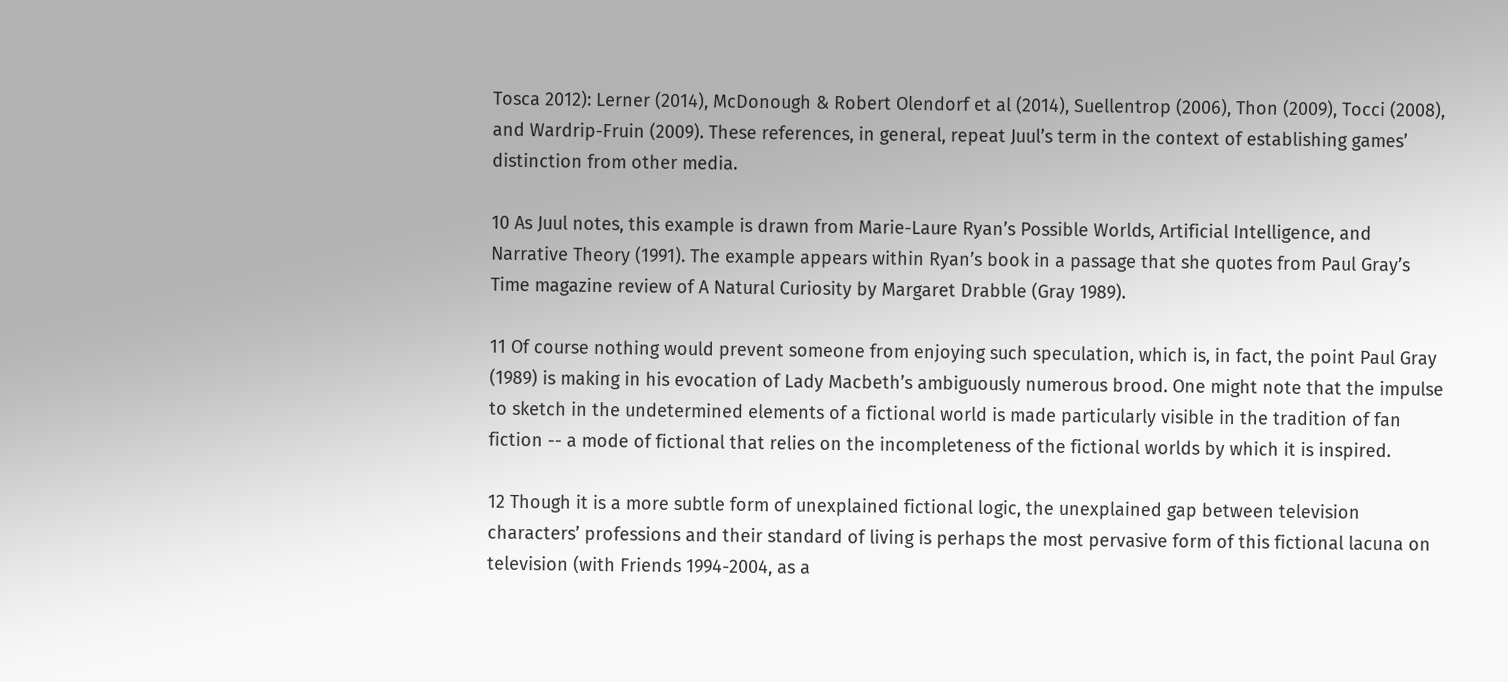Tosca 2012): Lerner (2014), McDonough & Robert Olendorf et al (2014), Suellentrop (2006), Thon (2009), Tocci (2008), and Wardrip-Fruin (2009). These references, in general, repeat Juul’s term in the context of establishing games’ distinction from other media.

10 As Juul notes, this example is drawn from Marie-Laure Ryan’s Possible Worlds, Artificial Intelligence, and Narrative Theory (1991). The example appears within Ryan’s book in a passage that she quotes from Paul Gray’s Time magazine review of A Natural Curiosity by Margaret Drabble (Gray 1989).

11 Of course nothing would prevent someone from enjoying such speculation, which is, in fact, the point Paul Gray (1989) is making in his evocation of Lady Macbeth’s ambiguously numerous brood. One might note that the impulse to sketch in the undetermined elements of a fictional world is made particularly visible in the tradition of fan fiction -- a mode of fictional that relies on the incompleteness of the fictional worlds by which it is inspired.

12 Though it is a more subtle form of unexplained fictional logic, the unexplained gap between television characters’ professions and their standard of living is perhaps the most pervasive form of this fictional lacuna on television (with Friends 1994-2004, as a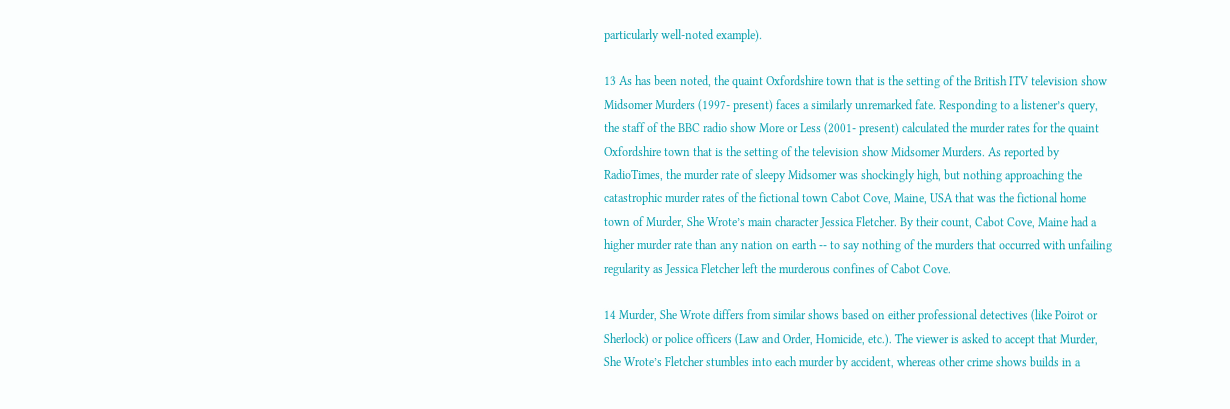particularly well-noted example).

13 As has been noted, the quaint Oxfordshire town that is the setting of the British ITV television show Midsomer Murders (1997- present) faces a similarly unremarked fate. Responding to a listener’s query, the staff of the BBC radio show More or Less (2001- present) calculated the murder rates for the quaint Oxfordshire town that is the setting of the television show Midsomer Murders. As reported by RadioTimes, the murder rate of sleepy Midsomer was shockingly high, but nothing approaching the catastrophic murder rates of the fictional town Cabot Cove, Maine, USA that was the fictional home town of Murder, She Wrote’s main character Jessica Fletcher. By their count, Cabot Cove, Maine had a higher murder rate than any nation on earth -- to say nothing of the murders that occurred with unfailing regularity as Jessica Fletcher left the murderous confines of Cabot Cove.

14 Murder, She Wrote differs from similar shows based on either professional detectives (like Poirot or Sherlock) or police officers (Law and Order, Homicide, etc.). The viewer is asked to accept that Murder, She Wrote’s Fletcher stumbles into each murder by accident, whereas other crime shows builds in a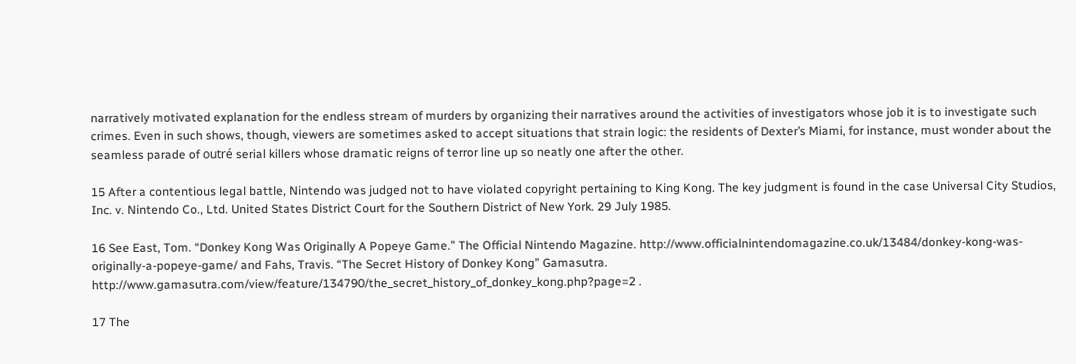narratively motivated explanation for the endless stream of murders by organizing their narratives around the activities of investigators whose job it is to investigate such crimes. Even in such shows, though, viewers are sometimes asked to accept situations that strain logic: the residents of Dexter’s Miami, for instance, must wonder about the seamless parade of outré serial killers whose dramatic reigns of terror line up so neatly one after the other.

15 After a contentious legal battle, Nintendo was judged not to have violated copyright pertaining to King Kong. The key judgment is found in the case Universal City Studios, Inc. v. Nintendo Co., Ltd. United States District Court for the Southern District of New York. 29 July 1985.

16 See East, Tom. “Donkey Kong Was Originally A Popeye Game.” The Official Nintendo Magazine. http://www.officialnintendomagazine.co.uk/13484/donkey-kong-was-originally-a-popeye-game/ and Fahs, Travis. “The Secret History of Donkey Kong” Gamasutra. http://www.gamasutra.com/view/feature/134790/the_secret_history_of_donkey_kong.php?page=2 .

17 The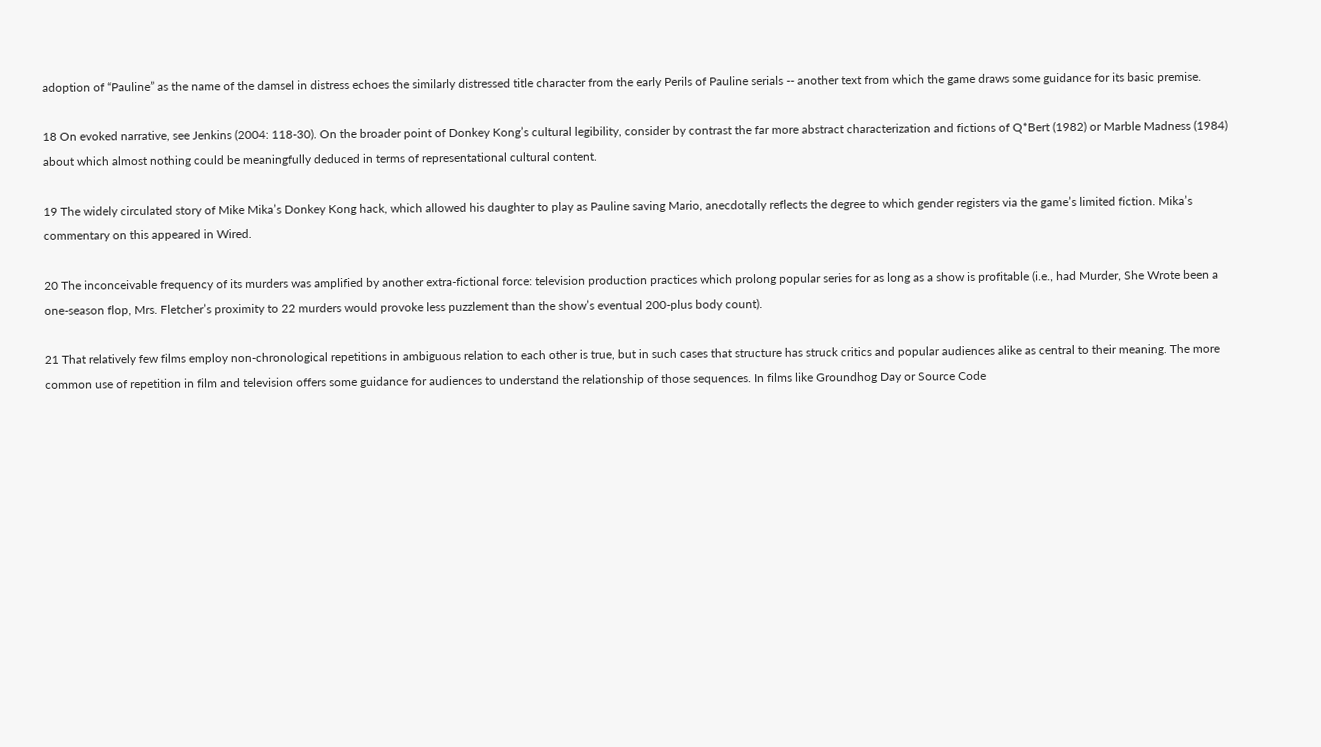adoption of “Pauline” as the name of the damsel in distress echoes the similarly distressed title character from the early Perils of Pauline serials -- another text from which the game draws some guidance for its basic premise.

18 On evoked narrative, see Jenkins (2004: 118-30). On the broader point of Donkey Kong’s cultural legibility, consider by contrast the far more abstract characterization and fictions of Q*Bert (1982) or Marble Madness (1984) about which almost nothing could be meaningfully deduced in terms of representational cultural content.

19 The widely circulated story of Mike Mika’s Donkey Kong hack, which allowed his daughter to play as Pauline saving Mario, anecdotally reflects the degree to which gender registers via the game’s limited fiction. Mika’s commentary on this appeared in Wired.

20 The inconceivable frequency of its murders was amplified by another extra-fictional force: television production practices which prolong popular series for as long as a show is profitable (i.e., had Murder, She Wrote been a one-season flop, Mrs. Fletcher’s proximity to 22 murders would provoke less puzzlement than the show’s eventual 200-plus body count).

21 That relatively few films employ non-chronological repetitions in ambiguous relation to each other is true, but in such cases that structure has struck critics and popular audiences alike as central to their meaning. The more common use of repetition in film and television offers some guidance for audiences to understand the relationship of those sequences. In films like Groundhog Day or Source Code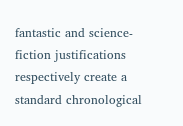fantastic and science-fiction justifications respectively create a standard chronological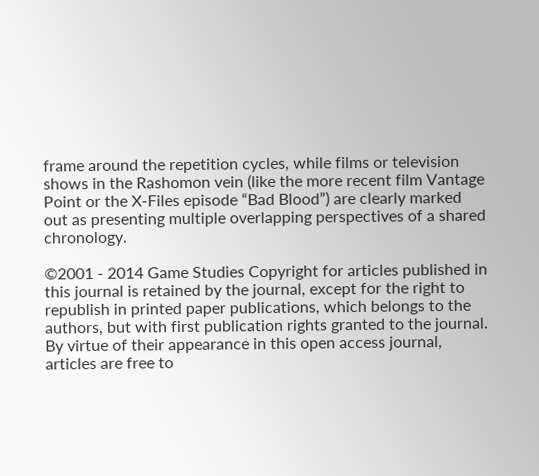frame around the repetition cycles, while films or television shows in the Rashomon vein (like the more recent film Vantage Point or the X-Files episode “Bad Blood”) are clearly marked out as presenting multiple overlapping perspectives of a shared chronology.

©2001 - 2014 Game Studies Copyright for articles published in this journal is retained by the journal, except for the right to republish in printed paper publications, which belongs to the authors, but with first publication rights granted to the journal. By virtue of their appearance in this open access journal, articles are free to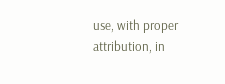use, with proper attribution, in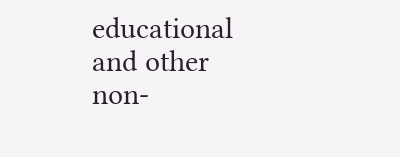educational and other non-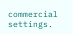commercial settings.